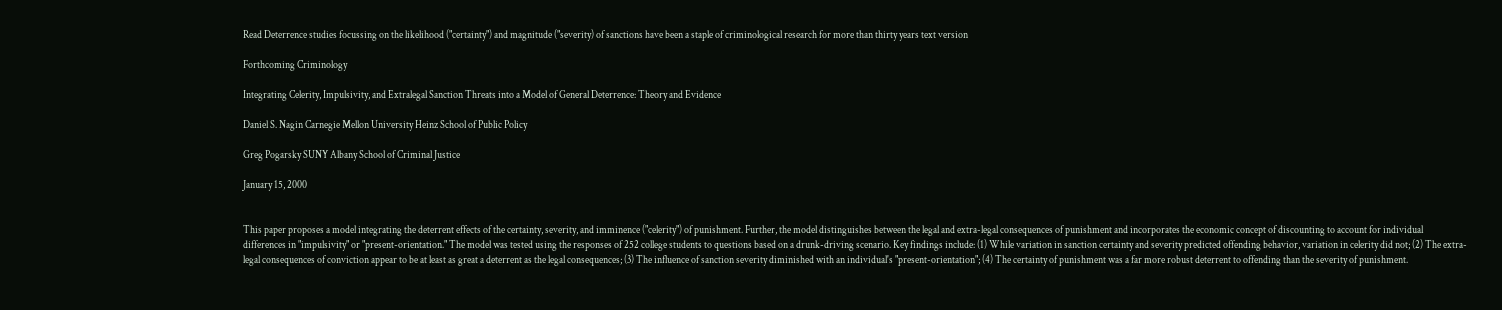Read Deterrence studies focussing on the likelihood ("certainty") and magnitude ("severity) of sanctions have been a staple of criminological research for more than thirty years text version

Forthcoming Criminology

Integrating Celerity, Impulsivity, and Extralegal Sanction Threats into a Model of General Deterrence: Theory and Evidence

Daniel S. Nagin Carnegie Mellon University Heinz School of Public Policy

Greg Pogarsky SUNY Albany School of Criminal Justice

January 15, 2000


This paper proposes a model integrating the deterrent effects of the certainty, severity, and imminence ("celerity") of punishment. Further, the model distinguishes between the legal and extra-legal consequences of punishment and incorporates the economic concept of discounting to account for individual differences in "impulsivity" or "present-orientation." The model was tested using the responses of 252 college students to questions based on a drunk-driving scenario. Key findings include: (1) While variation in sanction certainty and severity predicted offending behavior, variation in celerity did not; (2) The extra-legal consequences of conviction appear to be at least as great a deterrent as the legal consequences; (3) The influence of sanction severity diminished with an individual's "present-orientation"; (4) The certainty of punishment was a far more robust deterrent to offending than the severity of punishment.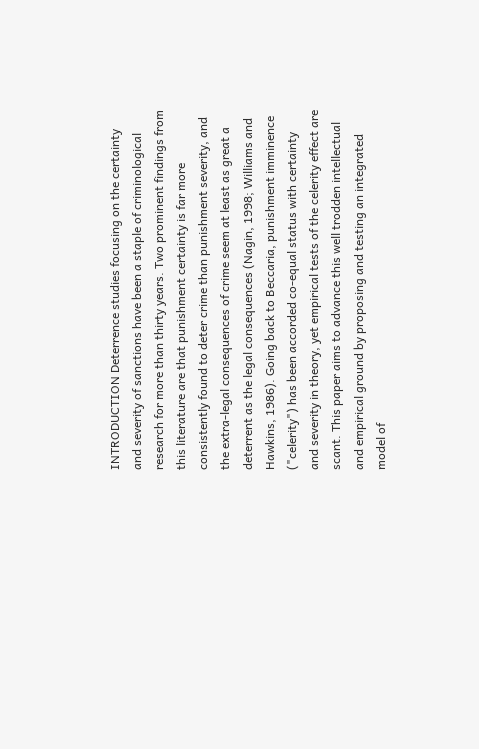INTRODUCTION Deterrence studies focusing on the certainty and severity of sanctions have been a staple of criminological research for more than thirty years. Two prominent findings from this literature are that punishment certainty is far more consistently found to deter crime than punishment severity, and the extra-legal consequences of crime seem at least as great a deterrent as the legal consequences (Nagin, 1998; Williams and Hawkins, 1986). Going back to Beccaria, punishment imminence ("celerity") has been accorded co-equal status with certainty and severity in theory, yet empirical tests of the celerity effect are scant. This paper aims to advance this well trodden intellectual and empirical ground by proposing and testing an integrated model of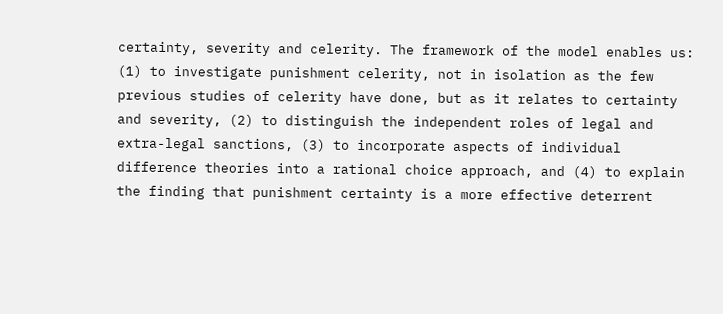certainty, severity and celerity. The framework of the model enables us: (1) to investigate punishment celerity, not in isolation as the few previous studies of celerity have done, but as it relates to certainty and severity, (2) to distinguish the independent roles of legal and extra-legal sanctions, (3) to incorporate aspects of individual difference theories into a rational choice approach, and (4) to explain the finding that punishment certainty is a more effective deterrent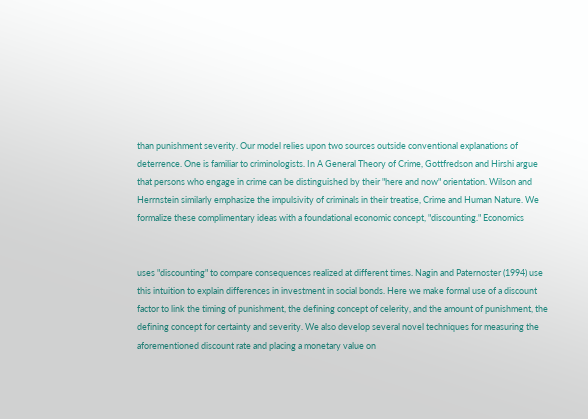than punishment severity. Our model relies upon two sources outside conventional explanations of deterrence. One is familiar to criminologists. In A General Theory of Crime, Gottfredson and Hirshi argue that persons who engage in crime can be distinguished by their "here and now" orientation. Wilson and Herrnstein similarly emphasize the impulsivity of criminals in their treatise, Crime and Human Nature. We formalize these complimentary ideas with a foundational economic concept, "discounting." Economics


uses "discounting" to compare consequences realized at different times. Nagin and Paternoster (1994) use this intuition to explain differences in investment in social bonds. Here we make formal use of a discount factor to link the timing of punishment, the defining concept of celerity, and the amount of punishment, the defining concept for certainty and severity. We also develop several novel techniques for measuring the aforementioned discount rate and placing a monetary value on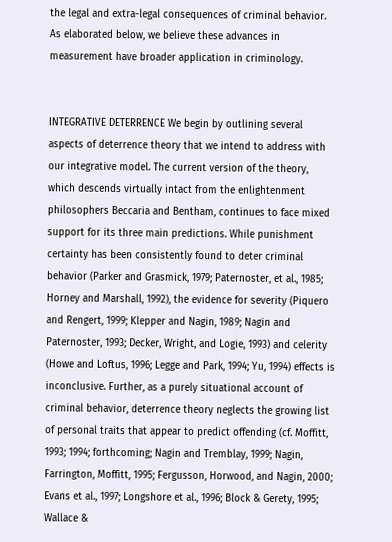the legal and extra-legal consequences of criminal behavior. As elaborated below, we believe these advances in measurement have broader application in criminology.


INTEGRATIVE DETERRENCE We begin by outlining several aspects of deterrence theory that we intend to address with our integrative model. The current version of the theory, which descends virtually intact from the enlightenment philosophers Beccaria and Bentham, continues to face mixed support for its three main predictions. While punishment certainty has been consistently found to deter criminal behavior (Parker and Grasmick, 1979; Paternoster, et al., 1985; Horney and Marshall, 1992), the evidence for severity (Piquero and Rengert, 1999; Klepper and Nagin, 1989; Nagin and Paternoster, 1993; Decker, Wright, and Logie, 1993) and celerity (Howe and Loftus, 1996; Legge and Park, 1994; Yu, 1994) effects is inconclusive. Further, as a purely situational account of criminal behavior, deterrence theory neglects the growing list of personal traits that appear to predict offending (cf. Moffitt, 1993; 1994; forthcoming; Nagin and Tremblay, 1999; Nagin, Farrington, Moffitt, 1995; Fergusson, Horwood, and Nagin, 2000; Evans et al., 1997; Longshore et al., 1996; Block & Gerety, 1995; Wallace &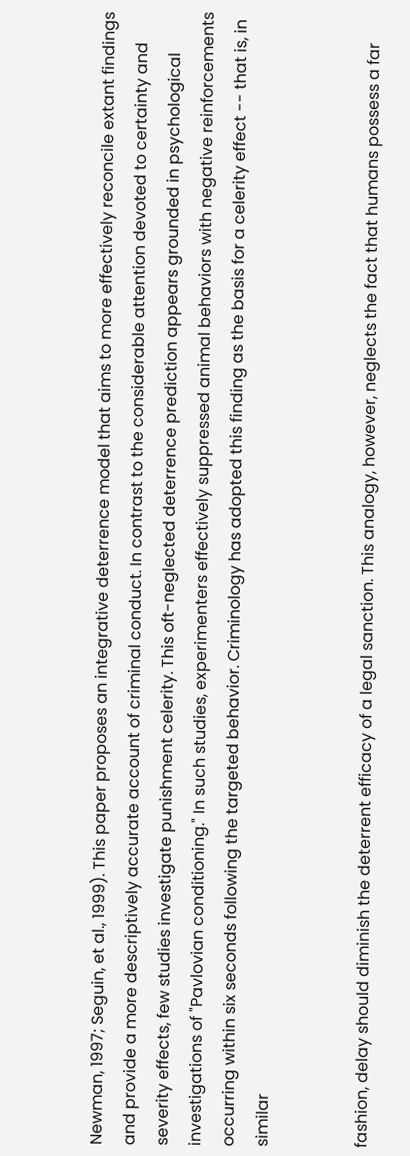Newman, 1997; Seguin, et al., 1999). This paper proposes an integrative deterrence model that aims to more effectively reconcile extant findings and provide a more descriptively accurate account of criminal conduct. In contrast to the considerable attention devoted to certainty and severity effects, few studies investigate punishment celerity. This oft-neglected deterrence prediction appears grounded in psychological investigations of "Pavlovian conditioning." In such studies, experimenters effectively suppressed animal behaviors with negative reinforcements occurring within six seconds following the targeted behavior. Criminology has adopted this finding as the basis for a celerity effect -- that is, in similar


fashion, delay should diminish the deterrent efficacy of a legal sanction. This analogy, however, neglects the fact that humans possess a far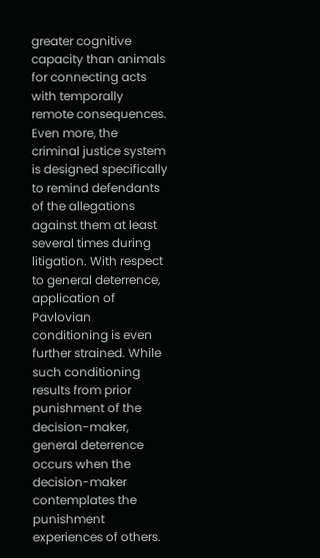greater cognitive capacity than animals for connecting acts with temporally remote consequences. Even more, the criminal justice system is designed specifically to remind defendants of the allegations against them at least several times during litigation. With respect to general deterrence, application of Pavlovian conditioning is even further strained. While such conditioning results from prior punishment of the decision-maker, general deterrence occurs when the decision-maker contemplates the punishment experiences of others.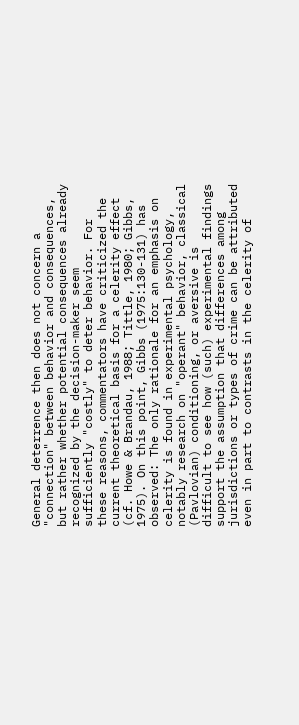General deterrence then does not concern a "connection" between behavior and consequences, but rather whether potential consequences already recognized by the decision-maker seem sufficiently "costly" to deter behavior. For these reasons, commentators have criticized the current theoretical basis for a celerity effect (cf. Howe & Brandau, 1988; Tittle, 1980; Gibbs, 1975). On this point, Gibbs (1975:130-131) has observed: The only rationale for an emphasis on celerity is found in experimental psychology, notably research on "operant" behavior, classical (Pavlovian) conditioning, or aversive is difficult to see how (such) experimental findings support the assumption that differences among jurisdictions or types of crime can be attributed even in part to contrasts in the celerity of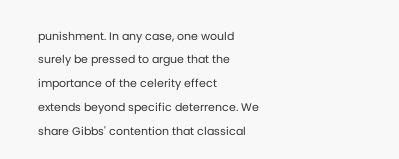punishment. In any case, one would surely be pressed to argue that the importance of the celerity effect extends beyond specific deterrence. We share Gibbs' contention that classical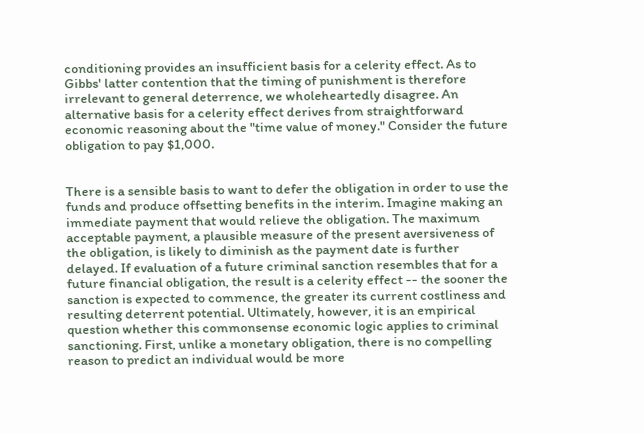conditioning provides an insufficient basis for a celerity effect. As to Gibbs' latter contention that the timing of punishment is therefore irrelevant to general deterrence, we wholeheartedly disagree. An alternative basis for a celerity effect derives from straightforward economic reasoning about the "time value of money." Consider the future obligation to pay $1,000.


There is a sensible basis to want to defer the obligation in order to use the funds and produce offsetting benefits in the interim. Imagine making an immediate payment that would relieve the obligation. The maximum acceptable payment, a plausible measure of the present aversiveness of the obligation, is likely to diminish as the payment date is further delayed. If evaluation of a future criminal sanction resembles that for a future financial obligation, the result is a celerity effect -- the sooner the sanction is expected to commence, the greater its current costliness and resulting deterrent potential. Ultimately, however, it is an empirical question whether this commonsense economic logic applies to criminal sanctioning. First, unlike a monetary obligation, there is no compelling reason to predict an individual would be more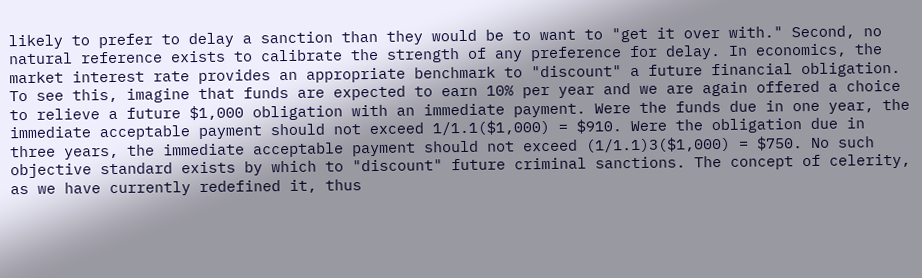likely to prefer to delay a sanction than they would be to want to "get it over with." Second, no natural reference exists to calibrate the strength of any preference for delay. In economics, the market interest rate provides an appropriate benchmark to "discount" a future financial obligation. To see this, imagine that funds are expected to earn 10% per year and we are again offered a choice to relieve a future $1,000 obligation with an immediate payment. Were the funds due in one year, the immediate acceptable payment should not exceed 1/1.1($1,000) = $910. Were the obligation due in three years, the immediate acceptable payment should not exceed (1/1.1)3($1,000) = $750. No such objective standard exists by which to "discount" future criminal sanctions. The concept of celerity, as we have currently redefined it, thus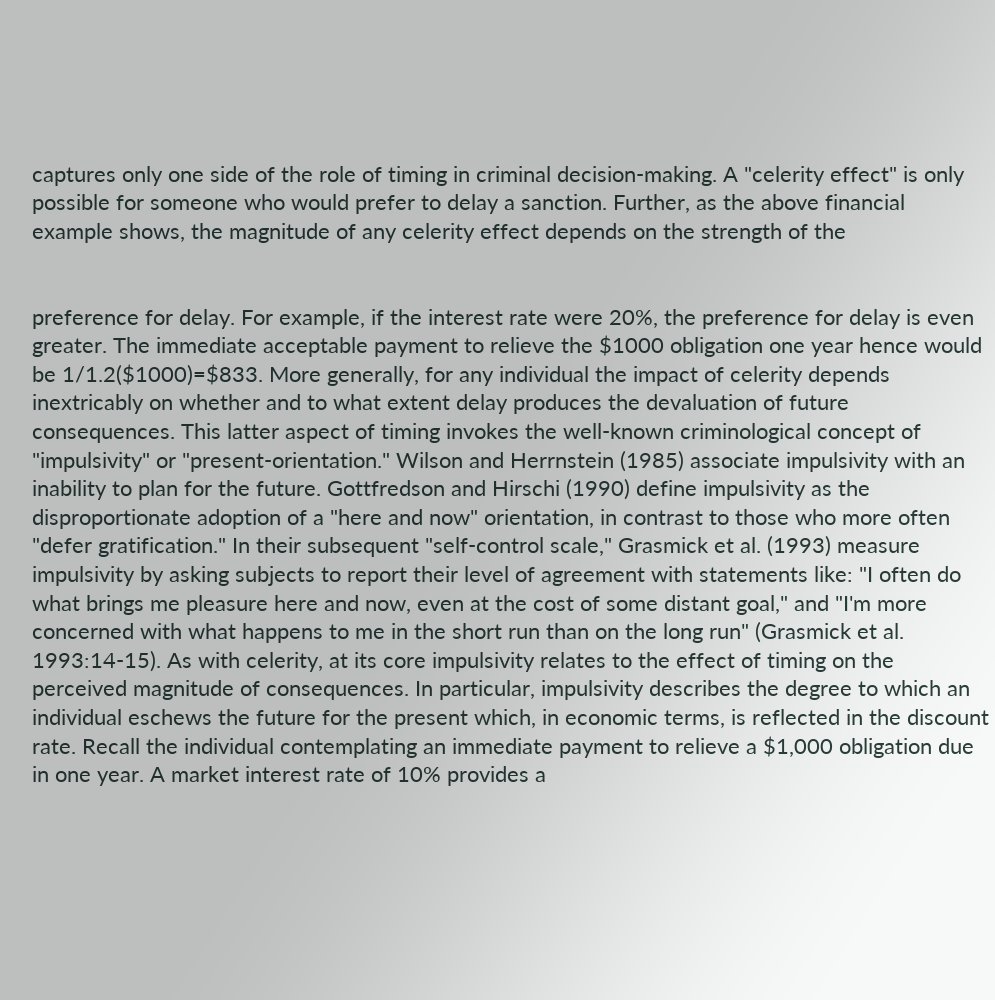captures only one side of the role of timing in criminal decision-making. A "celerity effect" is only possible for someone who would prefer to delay a sanction. Further, as the above financial example shows, the magnitude of any celerity effect depends on the strength of the


preference for delay. For example, if the interest rate were 20%, the preference for delay is even greater. The immediate acceptable payment to relieve the $1000 obligation one year hence would be 1/1.2($1000)=$833. More generally, for any individual the impact of celerity depends inextricably on whether and to what extent delay produces the devaluation of future consequences. This latter aspect of timing invokes the well-known criminological concept of "impulsivity" or "present-orientation." Wilson and Herrnstein (1985) associate impulsivity with an inability to plan for the future. Gottfredson and Hirschi (1990) define impulsivity as the disproportionate adoption of a "here and now" orientation, in contrast to those who more often "defer gratification." In their subsequent "self-control scale," Grasmick et al. (1993) measure impulsivity by asking subjects to report their level of agreement with statements like: "I often do what brings me pleasure here and now, even at the cost of some distant goal," and "I'm more concerned with what happens to me in the short run than on the long run" (Grasmick et al. 1993:14-15). As with celerity, at its core impulsivity relates to the effect of timing on the perceived magnitude of consequences. In particular, impulsivity describes the degree to which an individual eschews the future for the present which, in economic terms, is reflected in the discount rate. Recall the individual contemplating an immediate payment to relieve a $1,000 obligation due in one year. A market interest rate of 10% provides a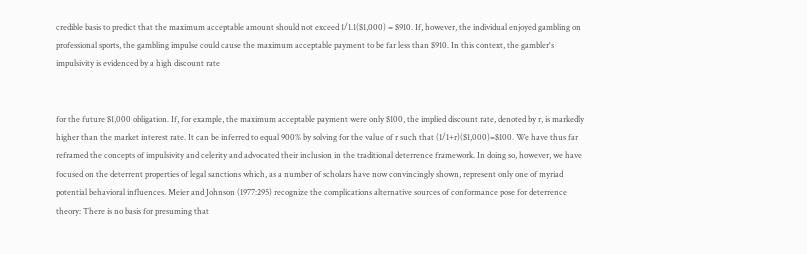credible basis to predict that the maximum acceptable amount should not exceed 1/1.1($1,000) = $910. If, however, the individual enjoyed gambling on professional sports, the gambling impulse could cause the maximum acceptable payment to be far less than $910. In this context, the gambler's impulsivity is evidenced by a high discount rate


for the future $1,000 obligation. If, for example, the maximum acceptable payment were only $100, the implied discount rate, denoted by r, is markedly higher than the market interest rate. It can be inferred to equal 900% by solving for the value of r such that (1/1+r)($1,000)=$100. We have thus far reframed the concepts of impulsivity and celerity and advocated their inclusion in the traditional deterrence framework. In doing so, however, we have focused on the deterrent properties of legal sanctions which, as a number of scholars have now convincingly shown, represent only one of myriad potential behavioral influences. Meier and Johnson (1977:295) recognize the complications alternative sources of conformance pose for deterrence theory: There is no basis for presuming that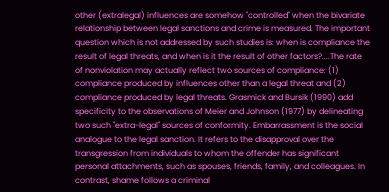other (extralegal) influences are somehow "controlled" when the bivariate relationship between legal sanctions and crime is measured. The important question which is not addressed by such studies is: when is compliance the result of legal threats, and when is it the result of other factors?....The rate of nonviolation may actually reflect two sources of compliance: (1) compliance produced by influences other than a legal threat and (2) compliance produced by legal threats. Grasmick and Bursik (1990) add specificity to the observations of Meier and Johnson (1977) by delineating two such "extra-legal" sources of conformity. Embarrassment is the social analogue to the legal sanction. It refers to the disapproval over the transgression from individuals to whom the offender has significant personal attachments, such as spouses, friends, family, and colleagues. In contrast, shame follows a criminal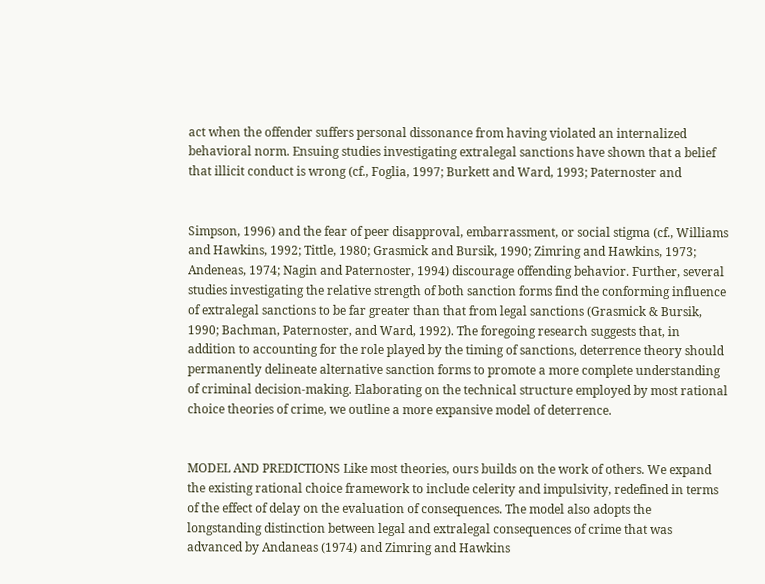act when the offender suffers personal dissonance from having violated an internalized behavioral norm. Ensuing studies investigating extralegal sanctions have shown that a belief that illicit conduct is wrong (cf., Foglia, 1997; Burkett and Ward, 1993; Paternoster and


Simpson, 1996) and the fear of peer disapproval, embarrassment, or social stigma (cf., Williams and Hawkins, 1992; Tittle, 1980; Grasmick and Bursik, 1990; Zimring and Hawkins, 1973; Andeneas, 1974; Nagin and Paternoster, 1994) discourage offending behavior. Further, several studies investigating the relative strength of both sanction forms find the conforming influence of extralegal sanctions to be far greater than that from legal sanctions (Grasmick & Bursik, 1990; Bachman, Paternoster, and Ward, 1992). The foregoing research suggests that, in addition to accounting for the role played by the timing of sanctions, deterrence theory should permanently delineate alternative sanction forms to promote a more complete understanding of criminal decision-making. Elaborating on the technical structure employed by most rational choice theories of crime, we outline a more expansive model of deterrence.


MODEL AND PREDICTIONS Like most theories, ours builds on the work of others. We expand the existing rational choice framework to include celerity and impulsivity, redefined in terms of the effect of delay on the evaluation of consequences. The model also adopts the longstanding distinction between legal and extralegal consequences of crime that was advanced by Andaneas (1974) and Zimring and Hawkins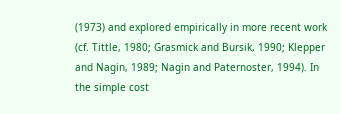(1973) and explored empirically in more recent work (cf. Tittle, 1980; Grasmick and Bursik, 1990; Klepper and Nagin, 1989; Nagin and Paternoster, 1994). In the simple cost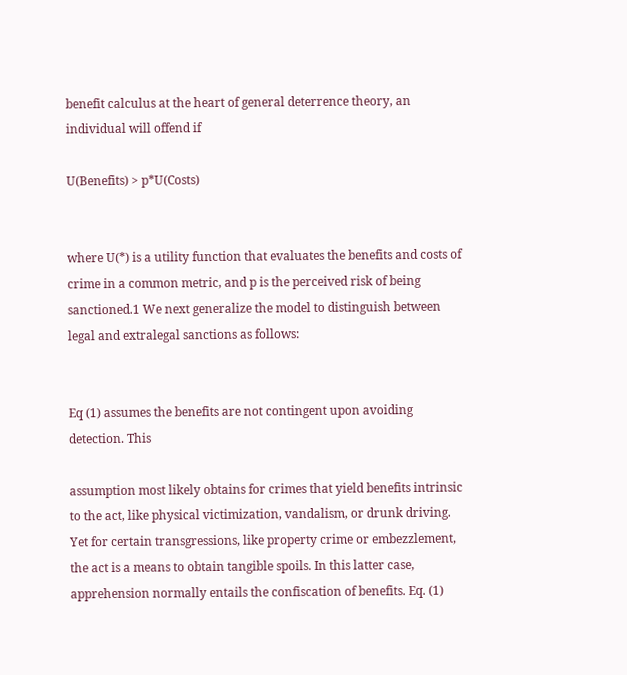benefit calculus at the heart of general deterrence theory, an individual will offend if

U(Benefits) > p*U(Costs)


where U(*) is a utility function that evaluates the benefits and costs of crime in a common metric, and p is the perceived risk of being sanctioned.1 We next generalize the model to distinguish between legal and extralegal sanctions as follows:


Eq (1) assumes the benefits are not contingent upon avoiding detection. This

assumption most likely obtains for crimes that yield benefits intrinsic to the act, like physical victimization, vandalism, or drunk driving. Yet for certain transgressions, like property crime or embezzlement, the act is a means to obtain tangible spoils. In this latter case, apprehension normally entails the confiscation of benefits. Eq. (1)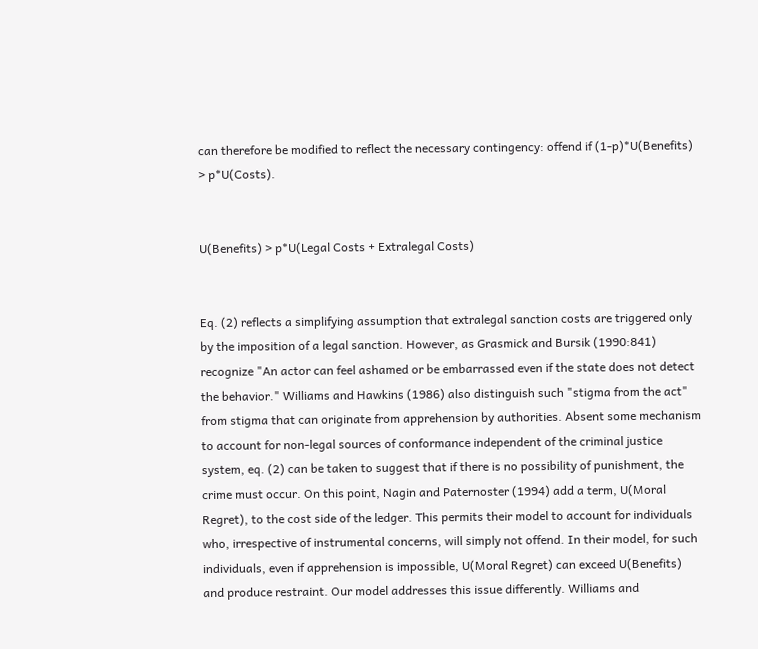can therefore be modified to reflect the necessary contingency: offend if (1-p)*U(Benefits) > p*U(Costs).


U(Benefits) > p*U(Legal Costs + Extralegal Costs)


Eq. (2) reflects a simplifying assumption that extralegal sanction costs are triggered only by the imposition of a legal sanction. However, as Grasmick and Bursik (1990:841) recognize "An actor can feel ashamed or be embarrassed even if the state does not detect the behavior." Williams and Hawkins (1986) also distinguish such "stigma from the act" from stigma that can originate from apprehension by authorities. Absent some mechanism to account for non-legal sources of conformance independent of the criminal justice system, eq. (2) can be taken to suggest that if there is no possibility of punishment, the crime must occur. On this point, Nagin and Paternoster (1994) add a term, U(Moral Regret), to the cost side of the ledger. This permits their model to account for individuals who, irrespective of instrumental concerns, will simply not offend. In their model, for such individuals, even if apprehension is impossible, U(Moral Regret) can exceed U(Benefits) and produce restraint. Our model addresses this issue differently. Williams and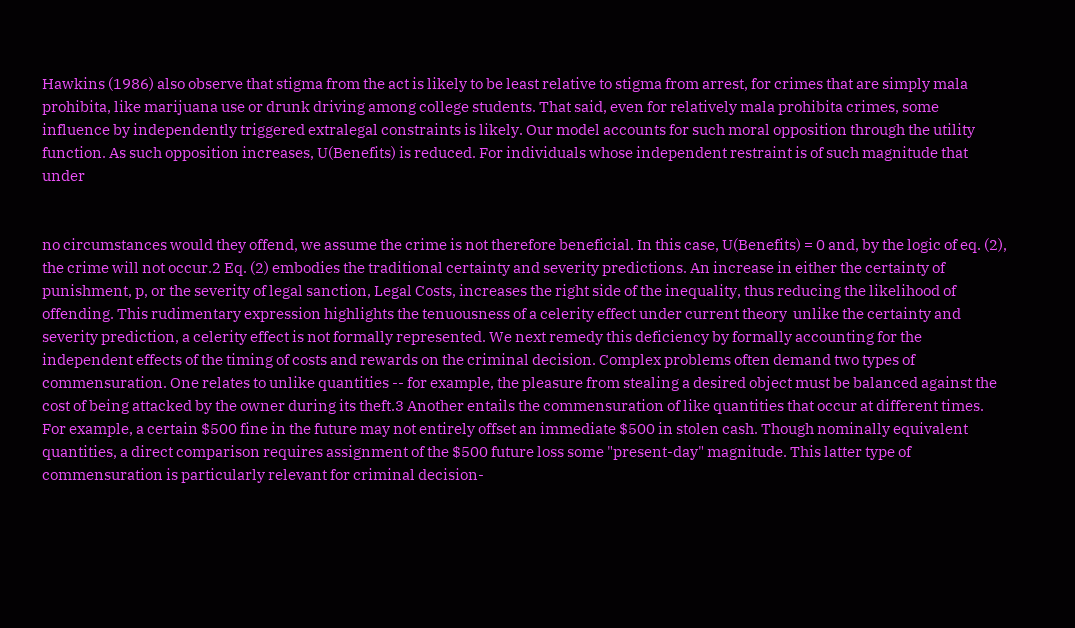Hawkins (1986) also observe that stigma from the act is likely to be least relative to stigma from arrest, for crimes that are simply mala prohibita, like marijuana use or drunk driving among college students. That said, even for relatively mala prohibita crimes, some influence by independently triggered extralegal constraints is likely. Our model accounts for such moral opposition through the utility function. As such opposition increases, U(Benefits) is reduced. For individuals whose independent restraint is of such magnitude that under


no circumstances would they offend, we assume the crime is not therefore beneficial. In this case, U(Benefits) = 0 and, by the logic of eq. (2), the crime will not occur.2 Eq. (2) embodies the traditional certainty and severity predictions. An increase in either the certainty of punishment, p, or the severity of legal sanction, Legal Costs, increases the right side of the inequality, thus reducing the likelihood of offending. This rudimentary expression highlights the tenuousness of a celerity effect under current theory  unlike the certainty and severity prediction, a celerity effect is not formally represented. We next remedy this deficiency by formally accounting for the independent effects of the timing of costs and rewards on the criminal decision. Complex problems often demand two types of commensuration. One relates to unlike quantities -- for example, the pleasure from stealing a desired object must be balanced against the cost of being attacked by the owner during its theft.3 Another entails the commensuration of like quantities that occur at different times. For example, a certain $500 fine in the future may not entirely offset an immediate $500 in stolen cash. Though nominally equivalent quantities, a direct comparison requires assignment of the $500 future loss some "present-day" magnitude. This latter type of commensuration is particularly relevant for criminal decision-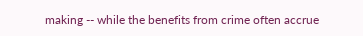making -- while the benefits from crime often accrue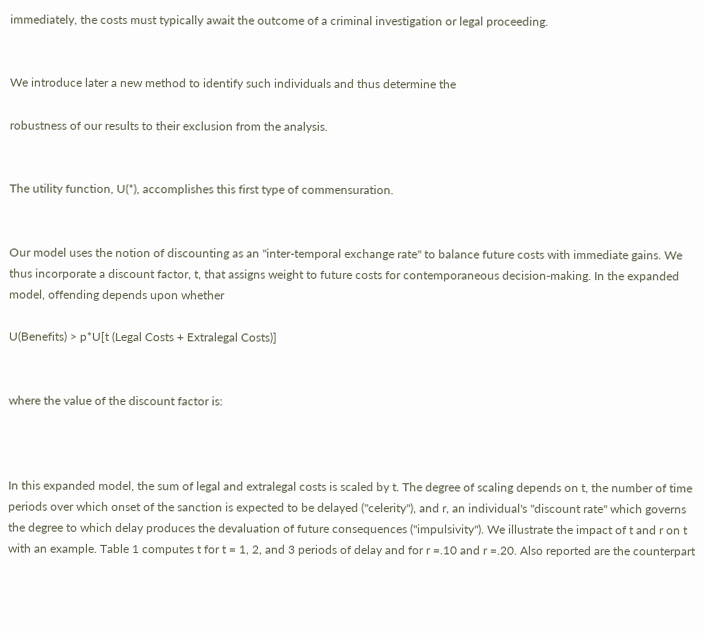immediately, the costs must typically await the outcome of a criminal investigation or legal proceeding.


We introduce later a new method to identify such individuals and thus determine the

robustness of our results to their exclusion from the analysis.


The utility function, U(*), accomplishes this first type of commensuration.


Our model uses the notion of discounting as an "inter-temporal exchange rate" to balance future costs with immediate gains. We thus incorporate a discount factor, t, that assigns weight to future costs for contemporaneous decision-making. In the expanded model, offending depends upon whether

U(Benefits) > p*U[t (Legal Costs + Extralegal Costs)]


where the value of the discount factor is:



In this expanded model, the sum of legal and extralegal costs is scaled by t. The degree of scaling depends on t, the number of time periods over which onset of the sanction is expected to be delayed ("celerity"), and r, an individual's "discount rate" which governs the degree to which delay produces the devaluation of future consequences ("impulsivity"). We illustrate the impact of t and r on t with an example. Table 1 computes t for t = 1, 2, and 3 periods of delay and for r =.10 and r =.20. Also reported are the counterpart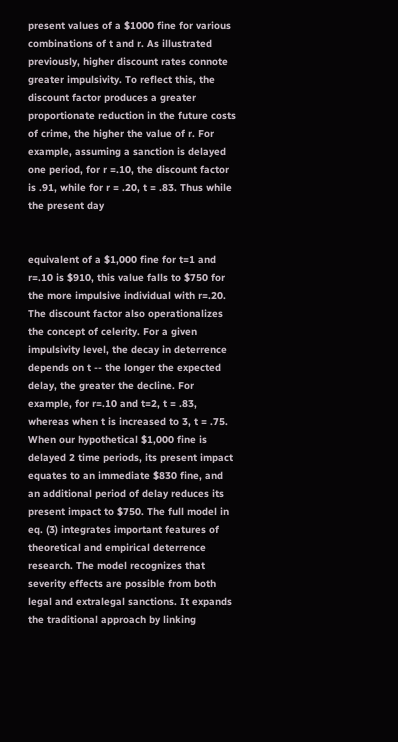present values of a $1000 fine for various combinations of t and r. As illustrated previously, higher discount rates connote greater impulsivity. To reflect this, the discount factor produces a greater proportionate reduction in the future costs of crime, the higher the value of r. For example, assuming a sanction is delayed one period, for r =.10, the discount factor is .91, while for r = .20, t = .83. Thus while the present day


equivalent of a $1,000 fine for t=1 and r=.10 is $910, this value falls to $750 for the more impulsive individual with r=.20. The discount factor also operationalizes the concept of celerity. For a given impulsivity level, the decay in deterrence depends on t -- the longer the expected delay, the greater the decline. For example, for r=.10 and t=2, t = .83, whereas when t is increased to 3, t = .75. When our hypothetical $1,000 fine is delayed 2 time periods, its present impact equates to an immediate $830 fine, and an additional period of delay reduces its present impact to $750. The full model in eq. (3) integrates important features of theoretical and empirical deterrence research. The model recognizes that severity effects are possible from both legal and extralegal sanctions. It expands the traditional approach by linking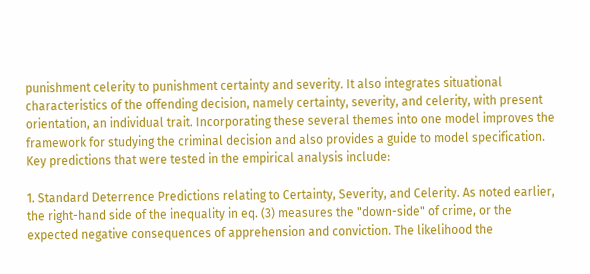punishment celerity to punishment certainty and severity. It also integrates situational characteristics of the offending decision, namely certainty, severity, and celerity, with present orientation, an individual trait. Incorporating these several themes into one model improves the framework for studying the criminal decision and also provides a guide to model specification. Key predictions that were tested in the empirical analysis include:

1. Standard Deterrence Predictions relating to Certainty, Severity, and Celerity. As noted earlier, the right-hand side of the inequality in eq. (3) measures the "down-side" of crime, or the expected negative consequences of apprehension and conviction. The likelihood the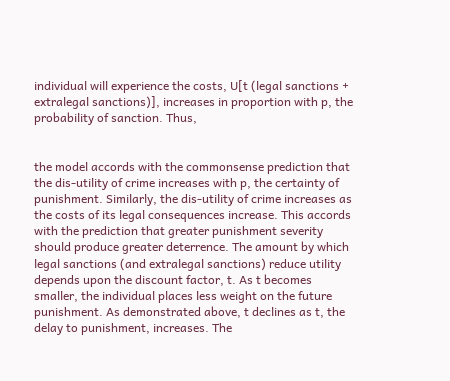individual will experience the costs, U[t (legal sanctions + extralegal sanctions)], increases in proportion with p, the probability of sanction. Thus,


the model accords with the commonsense prediction that the dis-utility of crime increases with p, the certainty of punishment. Similarly, the dis-utility of crime increases as the costs of its legal consequences increase. This accords with the prediction that greater punishment severity should produce greater deterrence. The amount by which legal sanctions (and extralegal sanctions) reduce utility depends upon the discount factor, t. As t becomes smaller, the individual places less weight on the future punishment. As demonstrated above, t declines as t, the delay to punishment, increases. The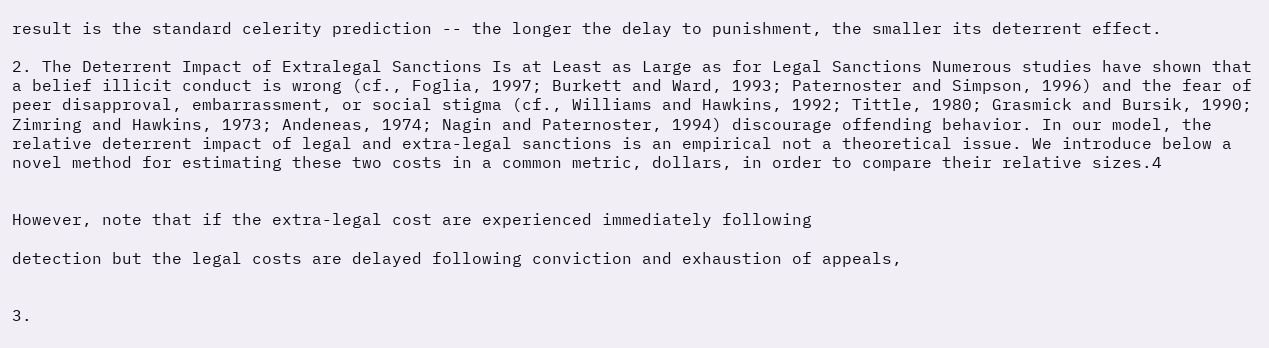result is the standard celerity prediction -- the longer the delay to punishment, the smaller its deterrent effect.

2. The Deterrent Impact of Extralegal Sanctions Is at Least as Large as for Legal Sanctions Numerous studies have shown that a belief illicit conduct is wrong (cf., Foglia, 1997; Burkett and Ward, 1993; Paternoster and Simpson, 1996) and the fear of peer disapproval, embarrassment, or social stigma (cf., Williams and Hawkins, 1992; Tittle, 1980; Grasmick and Bursik, 1990; Zimring and Hawkins, 1973; Andeneas, 1974; Nagin and Paternoster, 1994) discourage offending behavior. In our model, the relative deterrent impact of legal and extra-legal sanctions is an empirical not a theoretical issue. We introduce below a novel method for estimating these two costs in a common metric, dollars, in order to compare their relative sizes.4


However, note that if the extra-legal cost are experienced immediately following

detection but the legal costs are delayed following conviction and exhaustion of appeals,


3.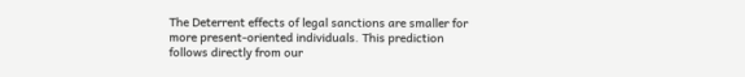The Deterrent effects of legal sanctions are smaller for more present-oriented individuals. This prediction follows directly from our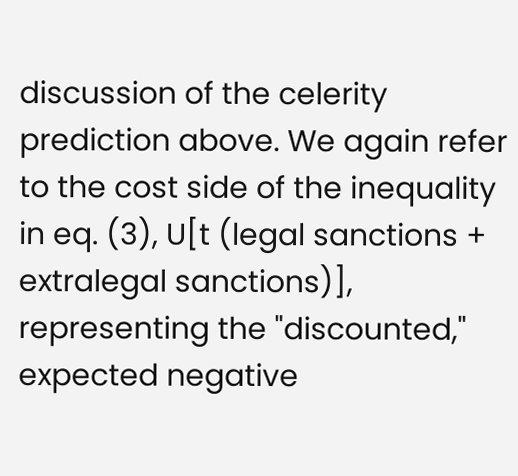discussion of the celerity prediction above. We again refer to the cost side of the inequality in eq. (3), U[t (legal sanctions + extralegal sanctions)], representing the "discounted," expected negative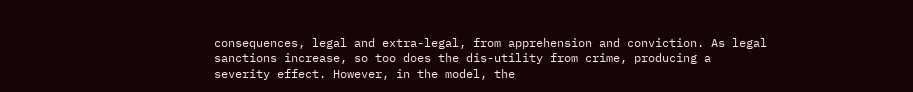consequences, legal and extra-legal, from apprehension and conviction. As legal sanctions increase, so too does the dis-utility from crime, producing a severity effect. However, in the model, the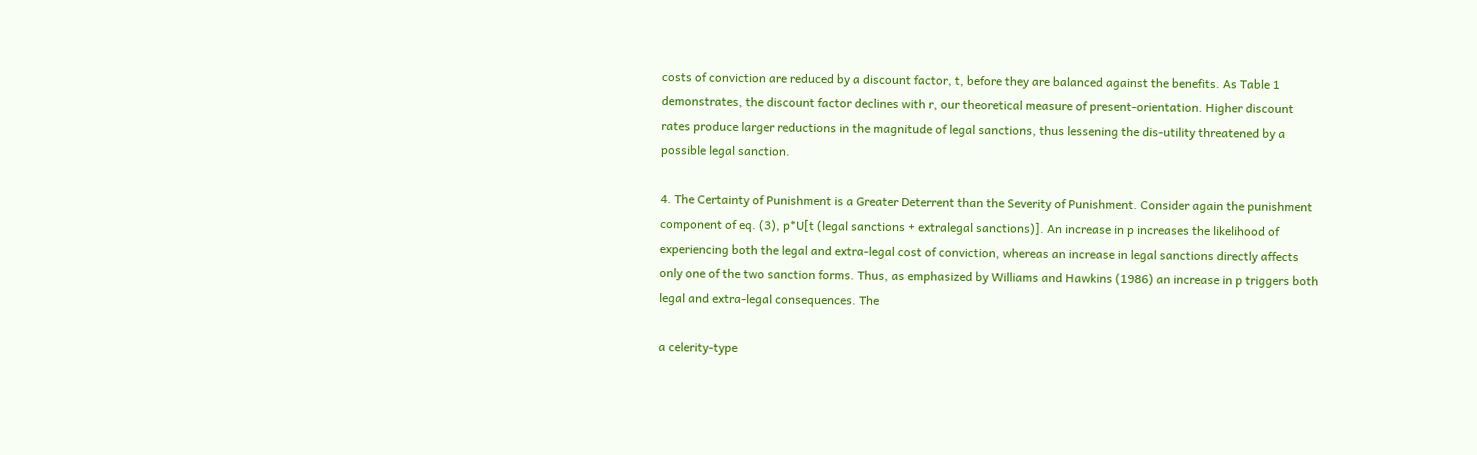costs of conviction are reduced by a discount factor, t, before they are balanced against the benefits. As Table 1 demonstrates, the discount factor declines with r, our theoretical measure of present-orientation. Higher discount rates produce larger reductions in the magnitude of legal sanctions, thus lessening the dis-utility threatened by a possible legal sanction.

4. The Certainty of Punishment is a Greater Deterrent than the Severity of Punishment. Consider again the punishment component of eq. (3), p*U[t (legal sanctions + extralegal sanctions)]. An increase in p increases the likelihood of experiencing both the legal and extra-legal cost of conviction, whereas an increase in legal sanctions directly affects only one of the two sanction forms. Thus, as emphasized by Williams and Hawkins (1986) an increase in p triggers both legal and extra-legal consequences. The

a celerity-type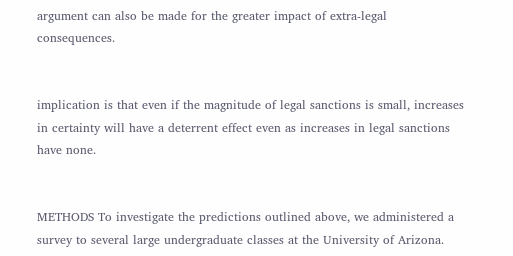argument can also be made for the greater impact of extra-legal consequences.


implication is that even if the magnitude of legal sanctions is small, increases in certainty will have a deterrent effect even as increases in legal sanctions have none.


METHODS To investigate the predictions outlined above, we administered a survey to several large undergraduate classes at the University of Arizona.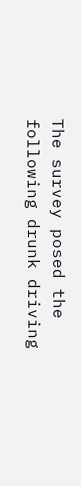The survey posed the following drunk driving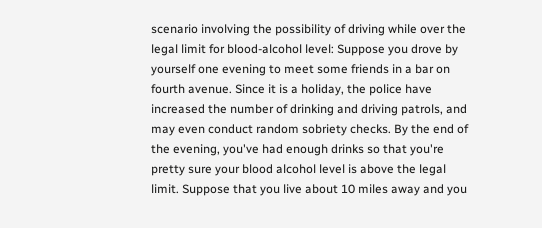scenario involving the possibility of driving while over the legal limit for blood-alcohol level: Suppose you drove by yourself one evening to meet some friends in a bar on fourth avenue. Since it is a holiday, the police have increased the number of drinking and driving patrols, and may even conduct random sobriety checks. By the end of the evening, you've had enough drinks so that you're pretty sure your blood alcohol level is above the legal limit. Suppose that you live about 10 miles away and you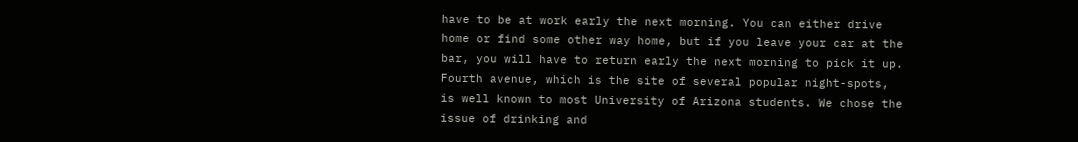have to be at work early the next morning. You can either drive home or find some other way home, but if you leave your car at the bar, you will have to return early the next morning to pick it up. Fourth avenue, which is the site of several popular night-spots, is well known to most University of Arizona students. We chose the issue of drinking and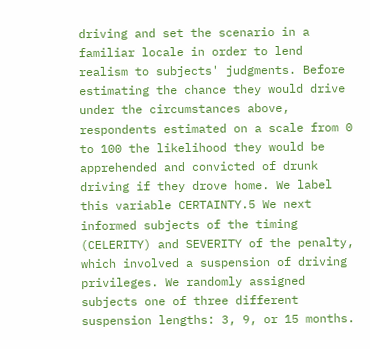driving and set the scenario in a familiar locale in order to lend realism to subjects' judgments. Before estimating the chance they would drive under the circumstances above, respondents estimated on a scale from 0 to 100 the likelihood they would be apprehended and convicted of drunk driving if they drove home. We label this variable CERTAINTY.5 We next informed subjects of the timing (CELERITY) and SEVERITY of the penalty, which involved a suspension of driving privileges. We randomly assigned subjects one of three different suspension lengths: 3, 9, or 15 months.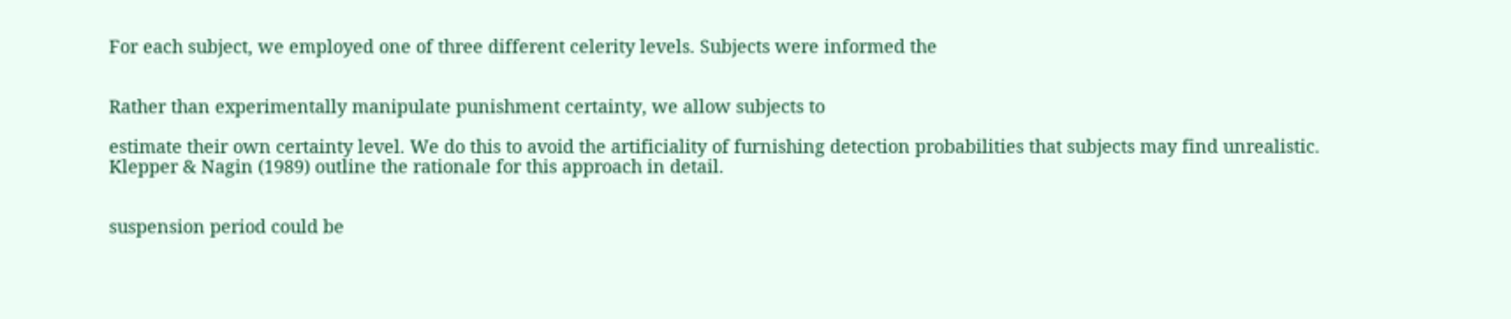For each subject, we employed one of three different celerity levels. Subjects were informed the


Rather than experimentally manipulate punishment certainty, we allow subjects to

estimate their own certainty level. We do this to avoid the artificiality of furnishing detection probabilities that subjects may find unrealistic. Klepper & Nagin (1989) outline the rationale for this approach in detail.


suspension period could be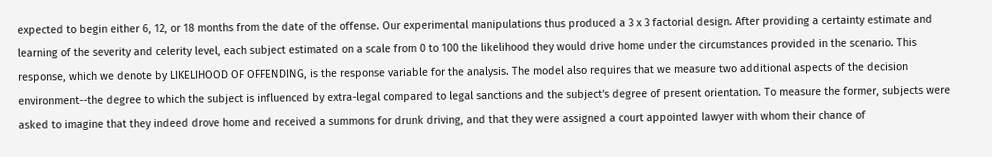expected to begin either 6, 12, or 18 months from the date of the offense. Our experimental manipulations thus produced a 3 x 3 factorial design. After providing a certainty estimate and learning of the severity and celerity level, each subject estimated on a scale from 0 to 100 the likelihood they would drive home under the circumstances provided in the scenario. This response, which we denote by LIKELIHOOD OF OFFENDING, is the response variable for the analysis. The model also requires that we measure two additional aspects of the decision environment--the degree to which the subject is influenced by extra-legal compared to legal sanctions and the subject's degree of present orientation. To measure the former, subjects were asked to imagine that they indeed drove home and received a summons for drunk driving, and that they were assigned a court appointed lawyer with whom their chance of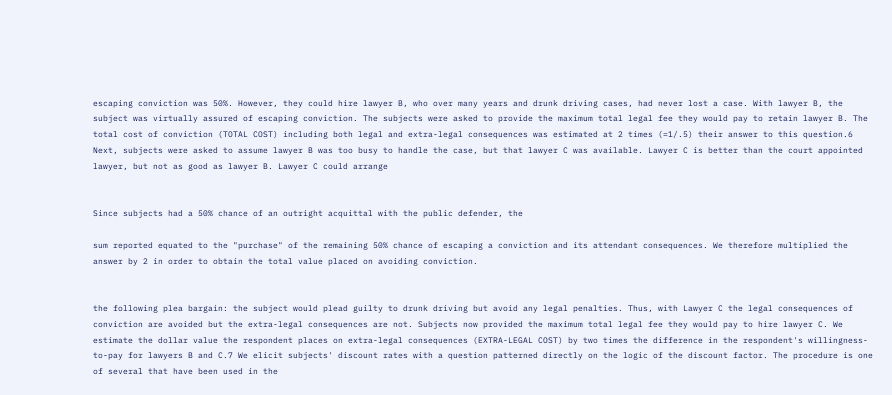escaping conviction was 50%. However, they could hire lawyer B, who over many years and drunk driving cases, had never lost a case. With lawyer B, the subject was virtually assured of escaping conviction. The subjects were asked to provide the maximum total legal fee they would pay to retain lawyer B. The total cost of conviction (TOTAL COST) including both legal and extra-legal consequences was estimated at 2 times (=1/.5) their answer to this question.6 Next, subjects were asked to assume lawyer B was too busy to handle the case, but that lawyer C was available. Lawyer C is better than the court appointed lawyer, but not as good as lawyer B. Lawyer C could arrange


Since subjects had a 50% chance of an outright acquittal with the public defender, the

sum reported equated to the "purchase" of the remaining 50% chance of escaping a conviction and its attendant consequences. We therefore multiplied the answer by 2 in order to obtain the total value placed on avoiding conviction.


the following plea bargain: the subject would plead guilty to drunk driving but avoid any legal penalties. Thus, with Lawyer C the legal consequences of conviction are avoided but the extra-legal consequences are not. Subjects now provided the maximum total legal fee they would pay to hire lawyer C. We estimate the dollar value the respondent places on extra-legal consequences (EXTRA-LEGAL COST) by two times the difference in the respondent's willingness-to-pay for lawyers B and C.7 We elicit subjects' discount rates with a question patterned directly on the logic of the discount factor. The procedure is one of several that have been used in the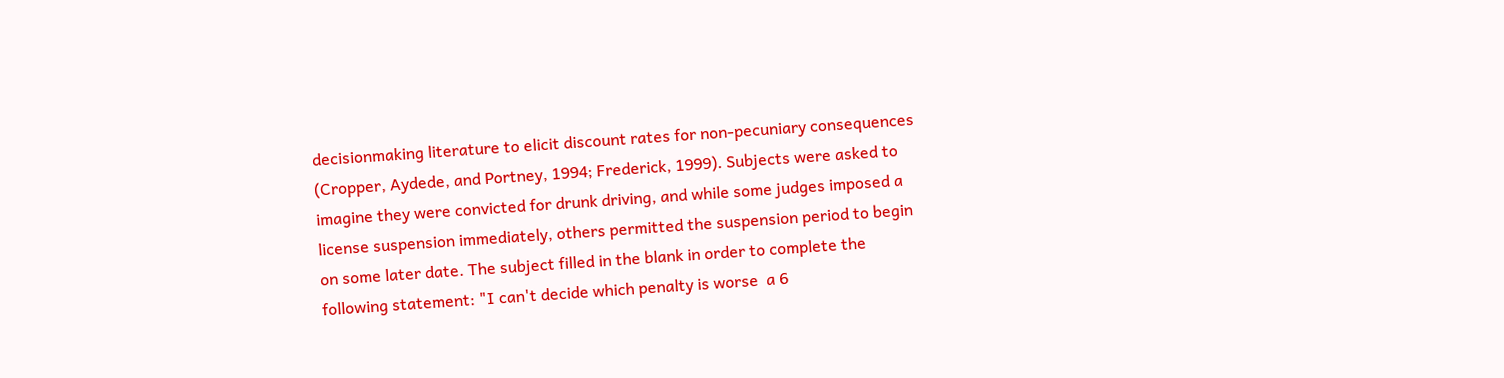decisionmaking literature to elicit discount rates for non-pecuniary consequences (Cropper, Aydede, and Portney, 1994; Frederick, 1999). Subjects were asked to imagine they were convicted for drunk driving, and while some judges imposed a license suspension immediately, others permitted the suspension period to begin on some later date. The subject filled in the blank in order to complete the following statement: "I can't decide which penalty is worse  a 6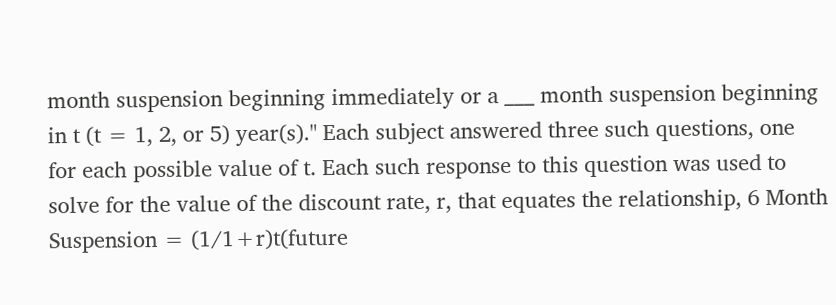month suspension beginning immediately or a ___ month suspension beginning in t (t = 1, 2, or 5) year(s)." Each subject answered three such questions, one for each possible value of t. Each such response to this question was used to solve for the value of the discount rate, r, that equates the relationship, 6 Month Suspension = (1/1+r)t(future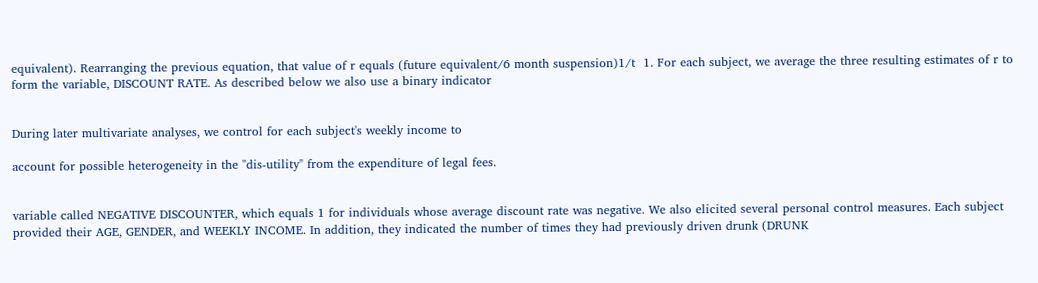equivalent). Rearranging the previous equation, that value of r equals (future equivalent/6 month suspension)1/t  1. For each subject, we average the three resulting estimates of r to form the variable, DISCOUNT RATE. As described below we also use a binary indicator


During later multivariate analyses, we control for each subject's weekly income to

account for possible heterogeneity in the "dis-utility" from the expenditure of legal fees.


variable called NEGATIVE DISCOUNTER, which equals 1 for individuals whose average discount rate was negative. We also elicited several personal control measures. Each subject provided their AGE, GENDER, and WEEKLY INCOME. In addition, they indicated the number of times they had previously driven drunk (DRUNK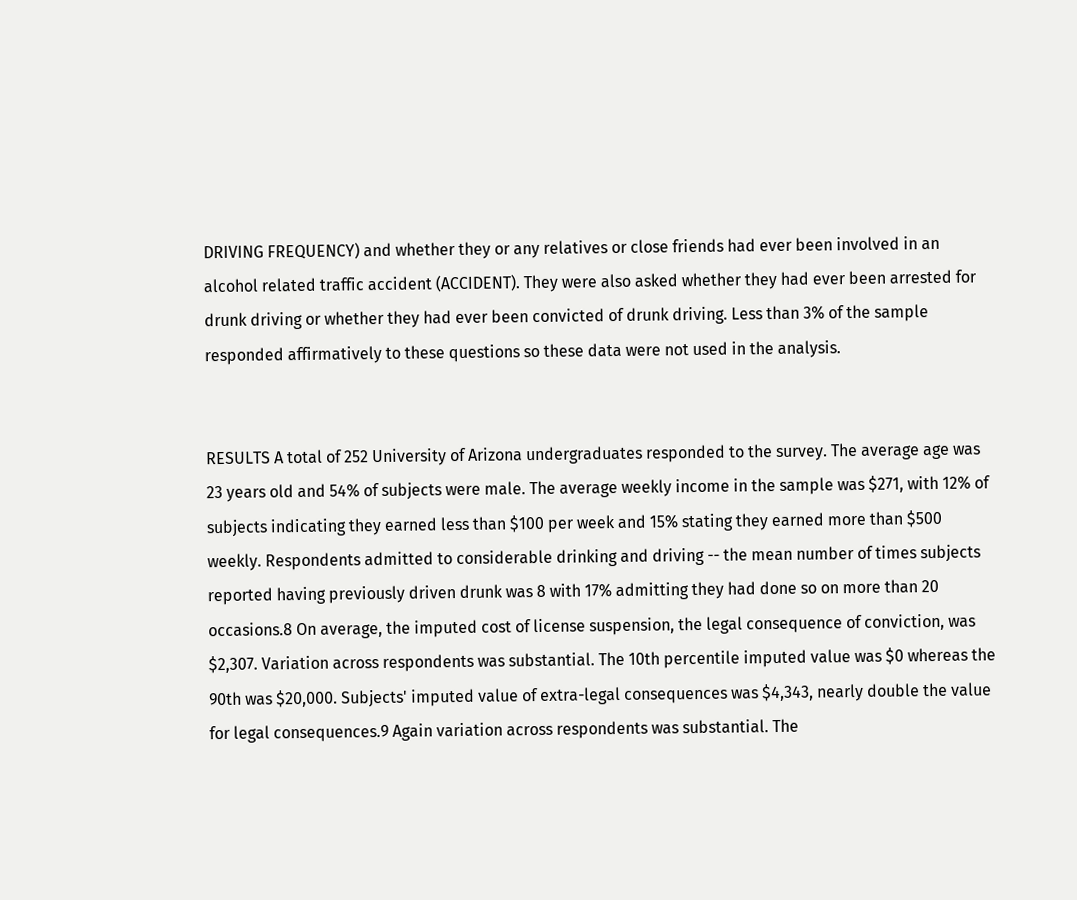DRIVING FREQUENCY) and whether they or any relatives or close friends had ever been involved in an alcohol related traffic accident (ACCIDENT). They were also asked whether they had ever been arrested for drunk driving or whether they had ever been convicted of drunk driving. Less than 3% of the sample responded affirmatively to these questions so these data were not used in the analysis.


RESULTS A total of 252 University of Arizona undergraduates responded to the survey. The average age was 23 years old and 54% of subjects were male. The average weekly income in the sample was $271, with 12% of subjects indicating they earned less than $100 per week and 15% stating they earned more than $500 weekly. Respondents admitted to considerable drinking and driving -- the mean number of times subjects reported having previously driven drunk was 8 with 17% admitting they had done so on more than 20 occasions.8 On average, the imputed cost of license suspension, the legal consequence of conviction, was $2,307. Variation across respondents was substantial. The 10th percentile imputed value was $0 whereas the 90th was $20,000. Subjects' imputed value of extra-legal consequences was $4,343, nearly double the value for legal consequences.9 Again variation across respondents was substantial. The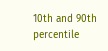10th and 90th percentile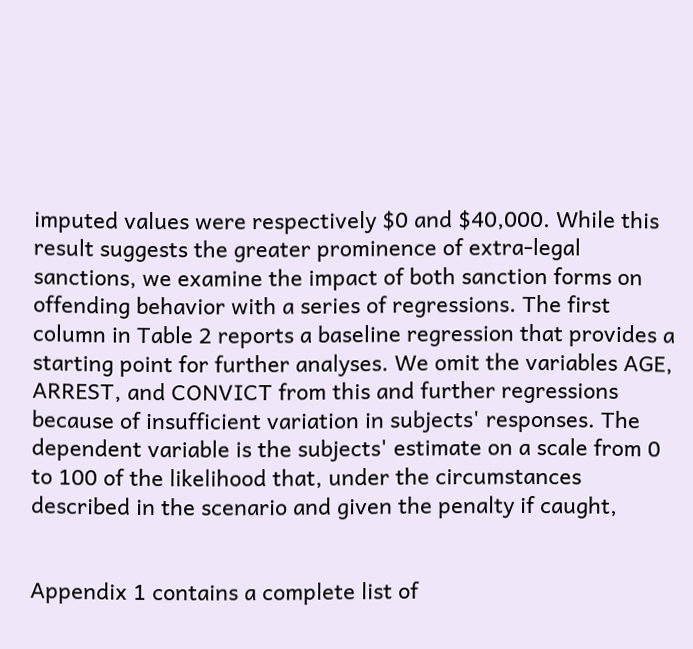imputed values were respectively $0 and $40,000. While this result suggests the greater prominence of extra-legal sanctions, we examine the impact of both sanction forms on offending behavior with a series of regressions. The first column in Table 2 reports a baseline regression that provides a starting point for further analyses. We omit the variables AGE, ARREST, and CONVICT from this and further regressions because of insufficient variation in subjects' responses. The dependent variable is the subjects' estimate on a scale from 0 to 100 of the likelihood that, under the circumstances described in the scenario and given the penalty if caught,


Appendix 1 contains a complete list of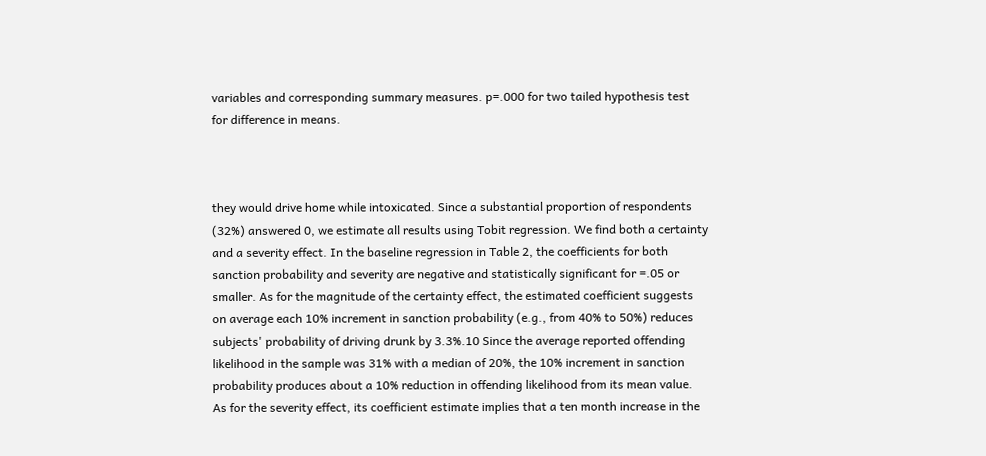variables and corresponding summary measures. p=.000 for two tailed hypothesis test for difference in means.



they would drive home while intoxicated. Since a substantial proportion of respondents (32%) answered 0, we estimate all results using Tobit regression. We find both a certainty and a severity effect. In the baseline regression in Table 2, the coefficients for both sanction probability and severity are negative and statistically significant for =.05 or smaller. As for the magnitude of the certainty effect, the estimated coefficient suggests on average each 10% increment in sanction probability (e.g., from 40% to 50%) reduces subjects' probability of driving drunk by 3.3%.10 Since the average reported offending likelihood in the sample was 31% with a median of 20%, the 10% increment in sanction probability produces about a 10% reduction in offending likelihood from its mean value. As for the severity effect, its coefficient estimate implies that a ten month increase in the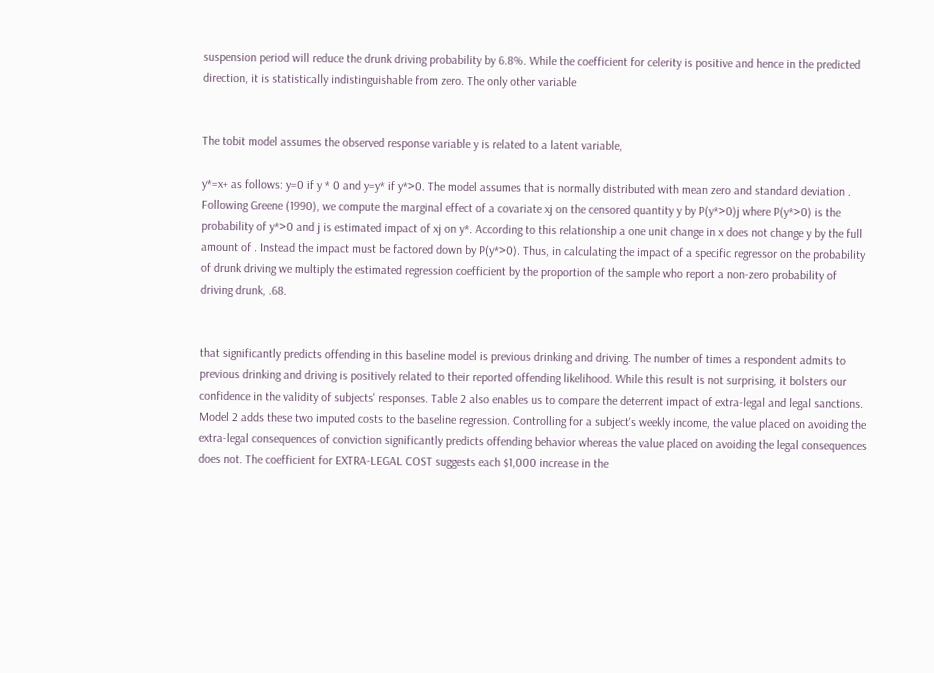suspension period will reduce the drunk driving probability by 6.8%. While the coefficient for celerity is positive and hence in the predicted direction, it is statistically indistinguishable from zero. The only other variable


The tobit model assumes the observed response variable y is related to a latent variable,

y*=x+ as follows: y=0 if y * 0 and y=y* if y*>0. The model assumes that is normally distributed with mean zero and standard deviation . Following Greene (1990), we compute the marginal effect of a covariate xj on the censored quantity y by P(y*>0)j where P(y*>0) is the probability of y*>0 and j is estimated impact of xj on y*. According to this relationship a one unit change in x does not change y by the full amount of . Instead the impact must be factored down by P(y*>0). Thus, in calculating the impact of a specific regressor on the probability of drunk driving we multiply the estimated regression coefficient by the proportion of the sample who report a non-zero probability of driving drunk, .68.


that significantly predicts offending in this baseline model is previous drinking and driving. The number of times a respondent admits to previous drinking and driving is positively related to their reported offending likelihood. While this result is not surprising, it bolsters our confidence in the validity of subjects' responses. Table 2 also enables us to compare the deterrent impact of extra-legal and legal sanctions. Model 2 adds these two imputed costs to the baseline regression. Controlling for a subject's weekly income, the value placed on avoiding the extra-legal consequences of conviction significantly predicts offending behavior whereas the value placed on avoiding the legal consequences does not. The coefficient for EXTRA-LEGAL COST suggests each $1,000 increase in the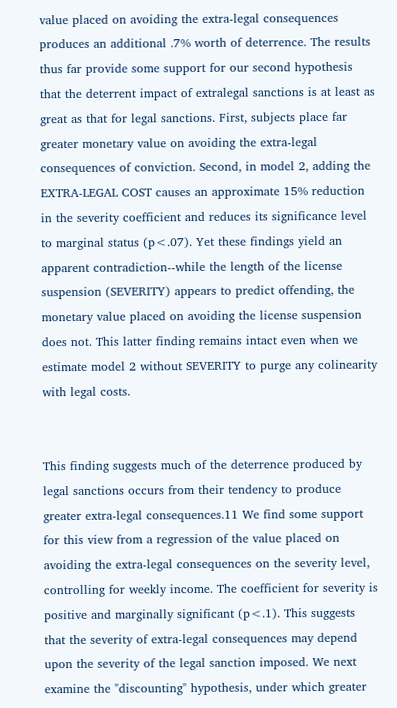value placed on avoiding the extra-legal consequences produces an additional .7% worth of deterrence. The results thus far provide some support for our second hypothesis that the deterrent impact of extralegal sanctions is at least as great as that for legal sanctions. First, subjects place far greater monetary value on avoiding the extra-legal consequences of conviction. Second, in model 2, adding the EXTRA-LEGAL COST causes an approximate 15% reduction in the severity coefficient and reduces its significance level to marginal status (p<.07). Yet these findings yield an apparent contradiction--while the length of the license suspension (SEVERITY) appears to predict offending, the monetary value placed on avoiding the license suspension does not. This latter finding remains intact even when we estimate model 2 without SEVERITY to purge any colinearity with legal costs.


This finding suggests much of the deterrence produced by legal sanctions occurs from their tendency to produce greater extra-legal consequences.11 We find some support for this view from a regression of the value placed on avoiding the extra-legal consequences on the severity level, controlling for weekly income. The coefficient for severity is positive and marginally significant (p<.1). This suggests that the severity of extra-legal consequences may depend upon the severity of the legal sanction imposed. We next examine the "discounting" hypothesis, under which greater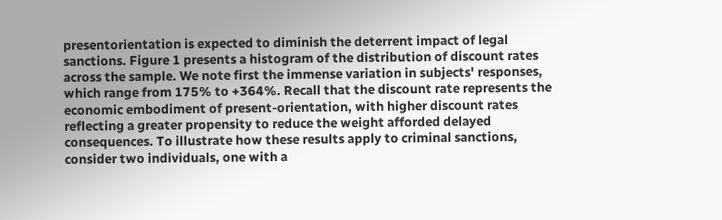presentorientation is expected to diminish the deterrent impact of legal sanctions. Figure 1 presents a histogram of the distribution of discount rates across the sample. We note first the immense variation in subjects' responses, which range from 175% to +364%. Recall that the discount rate represents the economic embodiment of present-orientation, with higher discount rates reflecting a greater propensity to reduce the weight afforded delayed consequences. To illustrate how these results apply to criminal sanctions, consider two individuals, one with a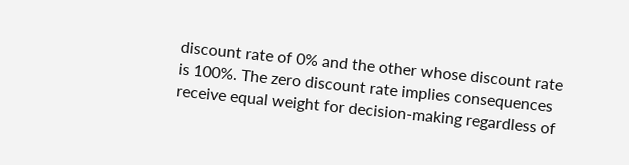discount rate of 0% and the other whose discount rate is 100%. The zero discount rate implies consequences receive equal weight for decision-making regardless of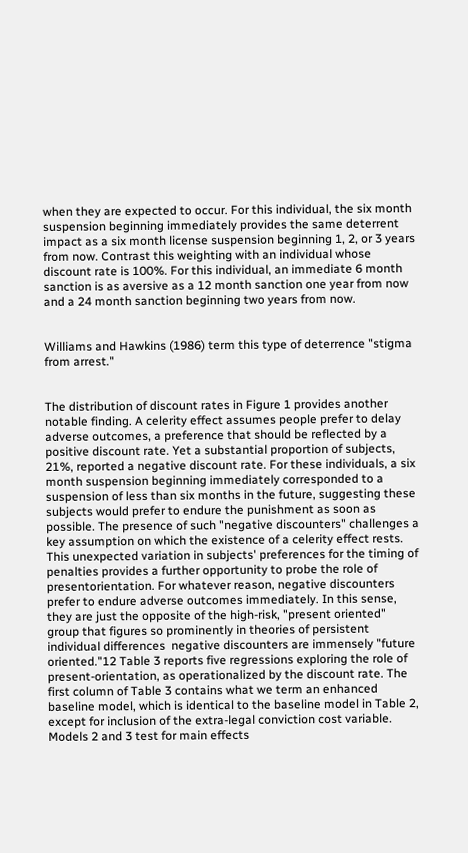when they are expected to occur. For this individual, the six month suspension beginning immediately provides the same deterrent impact as a six month license suspension beginning 1, 2, or 3 years from now. Contrast this weighting with an individual whose discount rate is 100%. For this individual, an immediate 6 month sanction is as aversive as a 12 month sanction one year from now and a 24 month sanction beginning two years from now.


Williams and Hawkins (1986) term this type of deterrence "stigma from arrest."


The distribution of discount rates in Figure 1 provides another notable finding. A celerity effect assumes people prefer to delay adverse outcomes, a preference that should be reflected by a positive discount rate. Yet a substantial proportion of subjects, 21%, reported a negative discount rate. For these individuals, a six month suspension beginning immediately corresponded to a suspension of less than six months in the future, suggesting these subjects would prefer to endure the punishment as soon as possible. The presence of such "negative discounters" challenges a key assumption on which the existence of a celerity effect rests. This unexpected variation in subjects' preferences for the timing of penalties provides a further opportunity to probe the role of presentorientation. For whatever reason, negative discounters prefer to endure adverse outcomes immediately. In this sense, they are just the opposite of the high-risk, "present oriented" group that figures so prominently in theories of persistent individual differences  negative discounters are immensely "future oriented."12 Table 3 reports five regressions exploring the role of present-orientation, as operationalized by the discount rate. The first column of Table 3 contains what we term an enhanced baseline model, which is identical to the baseline model in Table 2, except for inclusion of the extra-legal conviction cost variable. Models 2 and 3 test for main effects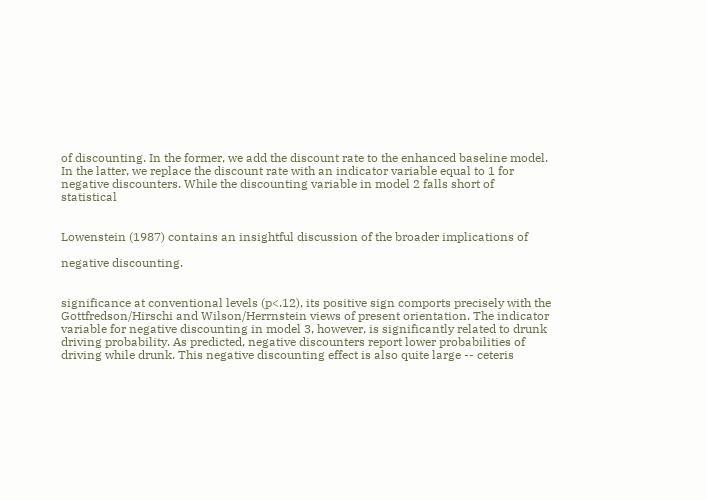of discounting. In the former, we add the discount rate to the enhanced baseline model. In the latter, we replace the discount rate with an indicator variable equal to 1 for negative discounters. While the discounting variable in model 2 falls short of statistical


Lowenstein (1987) contains an insightful discussion of the broader implications of

negative discounting.


significance at conventional levels (p<.12), its positive sign comports precisely with the Gottfredson/Hirschi and Wilson/Herrnstein views of present orientation. The indicator variable for negative discounting in model 3, however, is significantly related to drunk driving probability. As predicted, negative discounters report lower probabilities of driving while drunk. This negative discounting effect is also quite large -- ceteris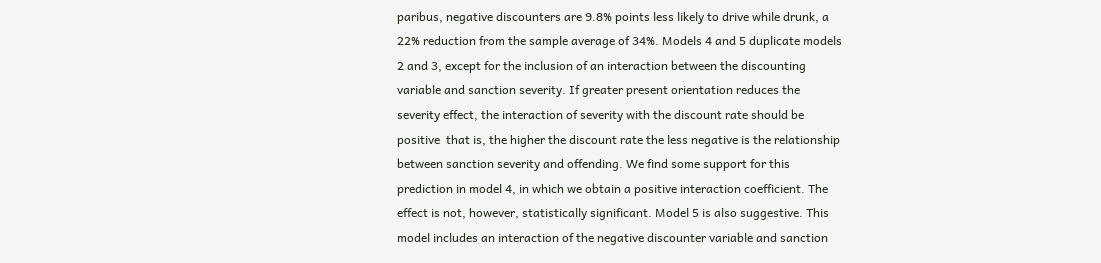paribus, negative discounters are 9.8% points less likely to drive while drunk, a 22% reduction from the sample average of 34%. Models 4 and 5 duplicate models 2 and 3, except for the inclusion of an interaction between the discounting variable and sanction severity. If greater present orientation reduces the severity effect, the interaction of severity with the discount rate should be positive  that is, the higher the discount rate the less negative is the relationship between sanction severity and offending. We find some support for this prediction in model 4, in which we obtain a positive interaction coefficient. The effect is not, however, statistically significant. Model 5 is also suggestive. This model includes an interaction of the negative discounter variable and sanction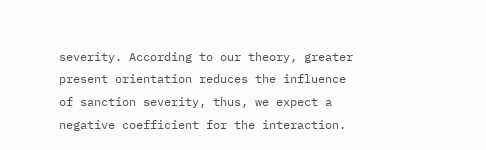severity. According to our theory, greater present orientation reduces the influence of sanction severity, thus, we expect a negative coefficient for the interaction.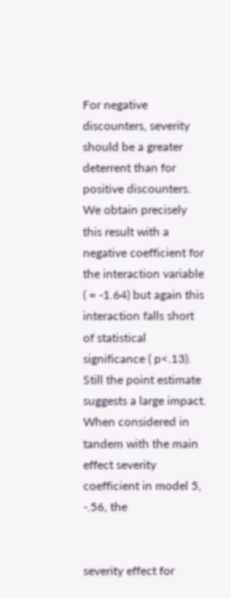For negative discounters, severity should be a greater deterrent than for positive discounters. We obtain precisely this result with a negative coefficient for the interaction variable ( = -1.64) but again this interaction falls short of statistical significance ( p<.13). Still the point estimate suggests a large impact. When considered in tandem with the main effect severity coefficient in model 5, -.56, the


severity effect for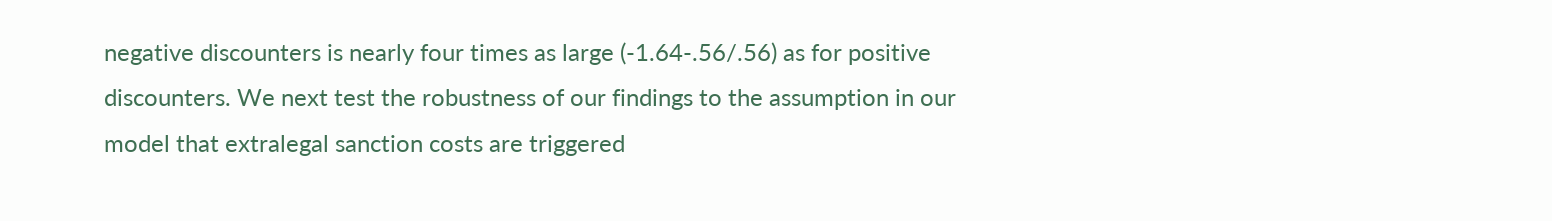negative discounters is nearly four times as large (-1.64-.56/.56) as for positive discounters. We next test the robustness of our findings to the assumption in our model that extralegal sanction costs are triggered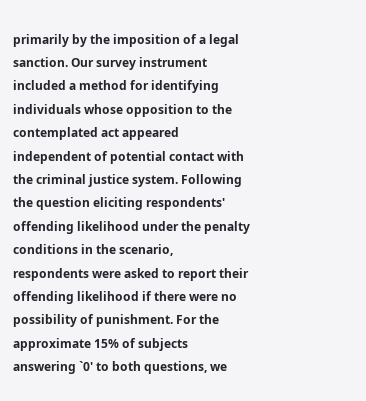primarily by the imposition of a legal sanction. Our survey instrument included a method for identifying individuals whose opposition to the contemplated act appeared independent of potential contact with the criminal justice system. Following the question eliciting respondents' offending likelihood under the penalty conditions in the scenario, respondents were asked to report their offending likelihood if there were no possibility of punishment. For the approximate 15% of subjects answering `0' to both questions, we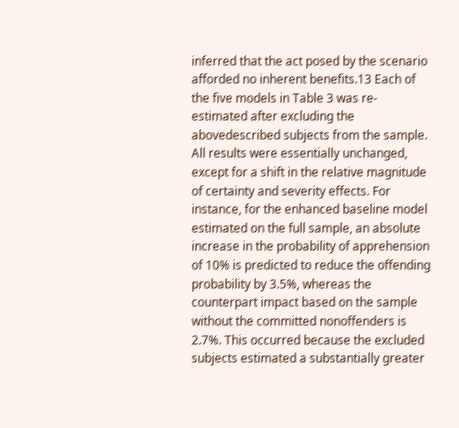inferred that the act posed by the scenario afforded no inherent benefits.13 Each of the five models in Table 3 was re-estimated after excluding the abovedescribed subjects from the sample. All results were essentially unchanged, except for a shift in the relative magnitude of certainty and severity effects. For instance, for the enhanced baseline model estimated on the full sample, an absolute increase in the probability of apprehension of 10% is predicted to reduce the offending probability by 3.5%, whereas the counterpart impact based on the sample without the committed nonoffenders is 2.7%. This occurred because the excluded subjects estimated a substantially greater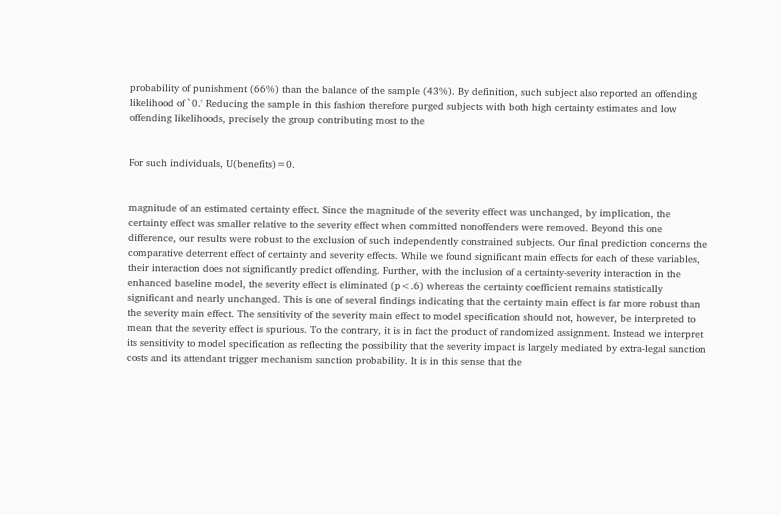probability of punishment (66%) than the balance of the sample (43%). By definition, such subject also reported an offending likelihood of `0.' Reducing the sample in this fashion therefore purged subjects with both high certainty estimates and low offending likelihoods, precisely the group contributing most to the


For such individuals, U(benefits)=0.


magnitude of an estimated certainty effect. Since the magnitude of the severity effect was unchanged, by implication, the certainty effect was smaller relative to the severity effect when committed nonoffenders were removed. Beyond this one difference, our results were robust to the exclusion of such independently constrained subjects. Our final prediction concerns the comparative deterrent effect of certainty and severity effects. While we found significant main effects for each of these variables, their interaction does not significantly predict offending. Further, with the inclusion of a certainty-severity interaction in the enhanced baseline model, the severity effect is eliminated (p<.6) whereas the certainty coefficient remains statistically significant and nearly unchanged. This is one of several findings indicating that the certainty main effect is far more robust than the severity main effect. The sensitivity of the severity main effect to model specification should not, however, be interpreted to mean that the severity effect is spurious. To the contrary, it is in fact the product of randomized assignment. Instead we interpret its sensitivity to model specification as reflecting the possibility that the severity impact is largely mediated by extra-legal sanction costs and its attendant trigger mechanism sanction probability. It is in this sense that the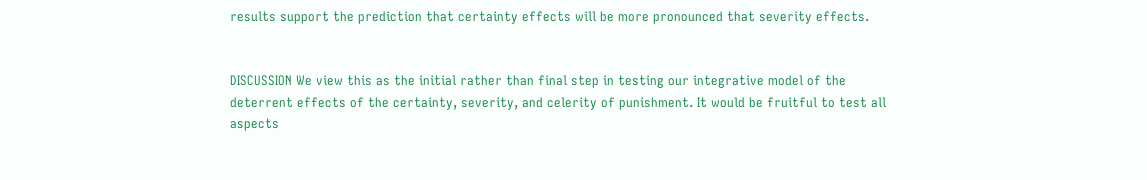results support the prediction that certainty effects will be more pronounced that severity effects.


DISCUSSION We view this as the initial rather than final step in testing our integrative model of the deterrent effects of the certainty, severity, and celerity of punishment. It would be fruitful to test all aspects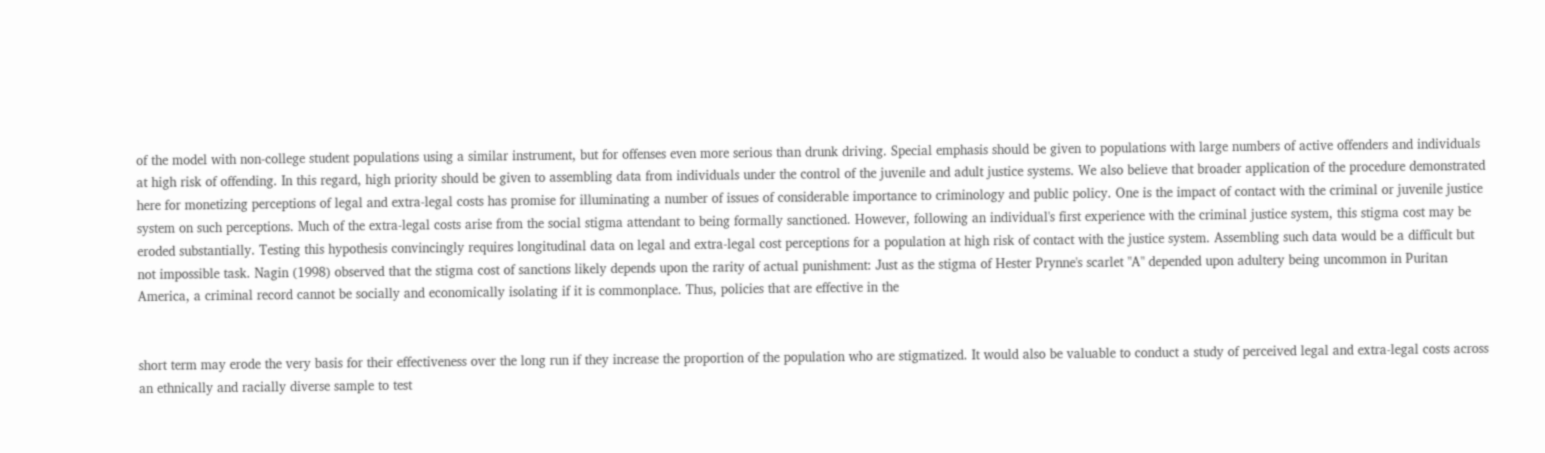of the model with non-college student populations using a similar instrument, but for offenses even more serious than drunk driving. Special emphasis should be given to populations with large numbers of active offenders and individuals at high risk of offending. In this regard, high priority should be given to assembling data from individuals under the control of the juvenile and adult justice systems. We also believe that broader application of the procedure demonstrated here for monetizing perceptions of legal and extra-legal costs has promise for illuminating a number of issues of considerable importance to criminology and public policy. One is the impact of contact with the criminal or juvenile justice system on such perceptions. Much of the extra-legal costs arise from the social stigma attendant to being formally sanctioned. However, following an individual's first experience with the criminal justice system, this stigma cost may be eroded substantially. Testing this hypothesis convincingly requires longitudinal data on legal and extra-legal cost perceptions for a population at high risk of contact with the justice system. Assembling such data would be a difficult but not impossible task. Nagin (1998) observed that the stigma cost of sanctions likely depends upon the rarity of actual punishment: Just as the stigma of Hester Prynne's scarlet "A" depended upon adultery being uncommon in Puritan America, a criminal record cannot be socially and economically isolating if it is commonplace. Thus, policies that are effective in the


short term may erode the very basis for their effectiveness over the long run if they increase the proportion of the population who are stigmatized. It would also be valuable to conduct a study of perceived legal and extra-legal costs across an ethnically and racially diverse sample to test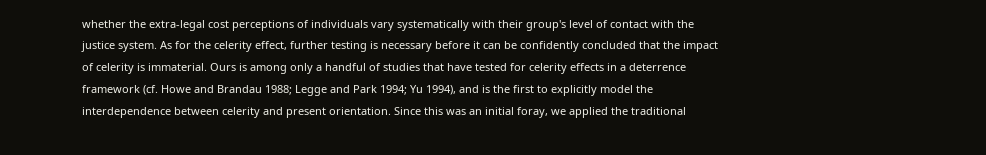whether the extra-legal cost perceptions of individuals vary systematically with their group's level of contact with the justice system. As for the celerity effect, further testing is necessary before it can be confidently concluded that the impact of celerity is immaterial. Ours is among only a handful of studies that have tested for celerity effects in a deterrence framework (cf. Howe and Brandau 1988; Legge and Park 1994; Yu 1994), and is the first to explicitly model the interdependence between celerity and present orientation. Since this was an initial foray, we applied the traditional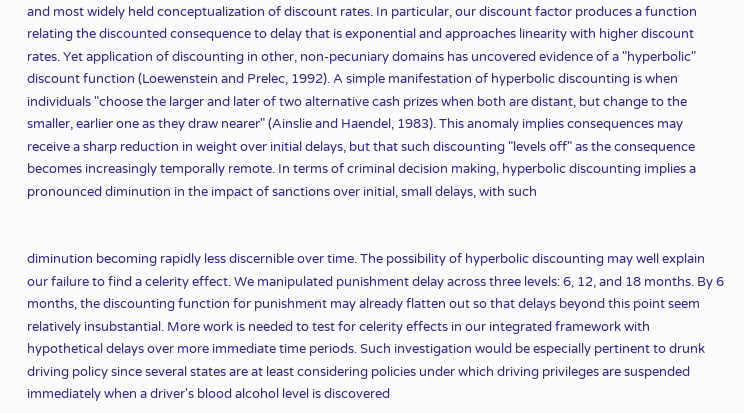and most widely held conceptualization of discount rates. In particular, our discount factor produces a function relating the discounted consequence to delay that is exponential and approaches linearity with higher discount rates. Yet application of discounting in other, non-pecuniary domains has uncovered evidence of a "hyperbolic" discount function (Loewenstein and Prelec, 1992). A simple manifestation of hyperbolic discounting is when individuals "choose the larger and later of two alternative cash prizes when both are distant, but change to the smaller, earlier one as they draw nearer" (Ainslie and Haendel, 1983). This anomaly implies consequences may receive a sharp reduction in weight over initial delays, but that such discounting "levels off" as the consequence becomes increasingly temporally remote. In terms of criminal decision making, hyperbolic discounting implies a pronounced diminution in the impact of sanctions over initial, small delays, with such


diminution becoming rapidly less discernible over time. The possibility of hyperbolic discounting may well explain our failure to find a celerity effect. We manipulated punishment delay across three levels: 6, 12, and 18 months. By 6 months, the discounting function for punishment may already flatten out so that delays beyond this point seem relatively insubstantial. More work is needed to test for celerity effects in our integrated framework with hypothetical delays over more immediate time periods. Such investigation would be especially pertinent to drunk driving policy since several states are at least considering policies under which driving privileges are suspended immediately when a driver's blood alcohol level is discovered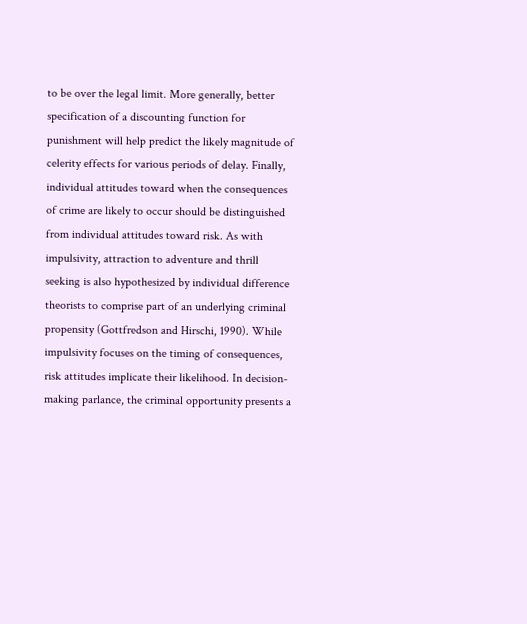to be over the legal limit. More generally, better specification of a discounting function for punishment will help predict the likely magnitude of celerity effects for various periods of delay. Finally, individual attitudes toward when the consequences of crime are likely to occur should be distinguished from individual attitudes toward risk. As with impulsivity, attraction to adventure and thrill seeking is also hypothesized by individual difference theorists to comprise part of an underlying criminal propensity (Gottfredson and Hirschi, 1990). While impulsivity focuses on the timing of consequences, risk attitudes implicate their likelihood. In decision-making parlance, the criminal opportunity presents a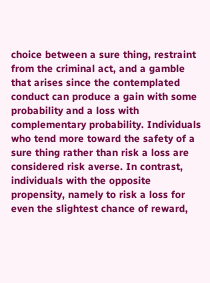choice between a sure thing, restraint from the criminal act, and a gamble that arises since the contemplated conduct can produce a gain with some probability and a loss with complementary probability. Individuals who tend more toward the safety of a sure thing rather than risk a loss are considered risk averse. In contrast, individuals with the opposite propensity, namely to risk a loss for even the slightest chance of reward,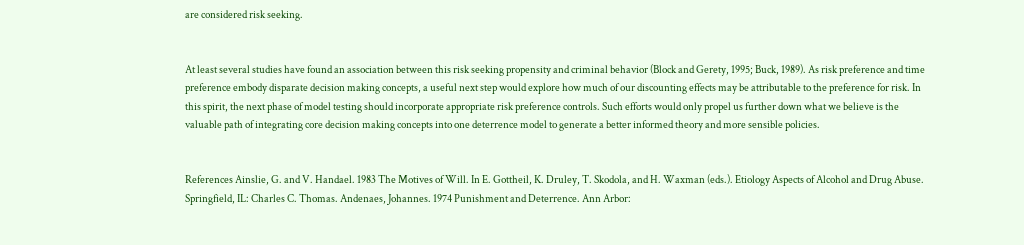are considered risk seeking.


At least several studies have found an association between this risk seeking propensity and criminal behavior (Block and Gerety, 1995; Buck, 1989). As risk preference and time preference embody disparate decision making concepts, a useful next step would explore how much of our discounting effects may be attributable to the preference for risk. In this spirit, the next phase of model testing should incorporate appropriate risk preference controls. Such efforts would only propel us further down what we believe is the valuable path of integrating core decision making concepts into one deterrence model to generate a better informed theory and more sensible policies.


References Ainslie, G. and V. Handael. 1983 The Motives of Will. In E. Gottheil, K. Druley, T. Skodola, and H. Waxman (eds.). Etiology Aspects of Alcohol and Drug Abuse. Springfield, IL: Charles C. Thomas. Andenaes, Johannes. 1974 Punishment and Deterrence. Ann Arbor: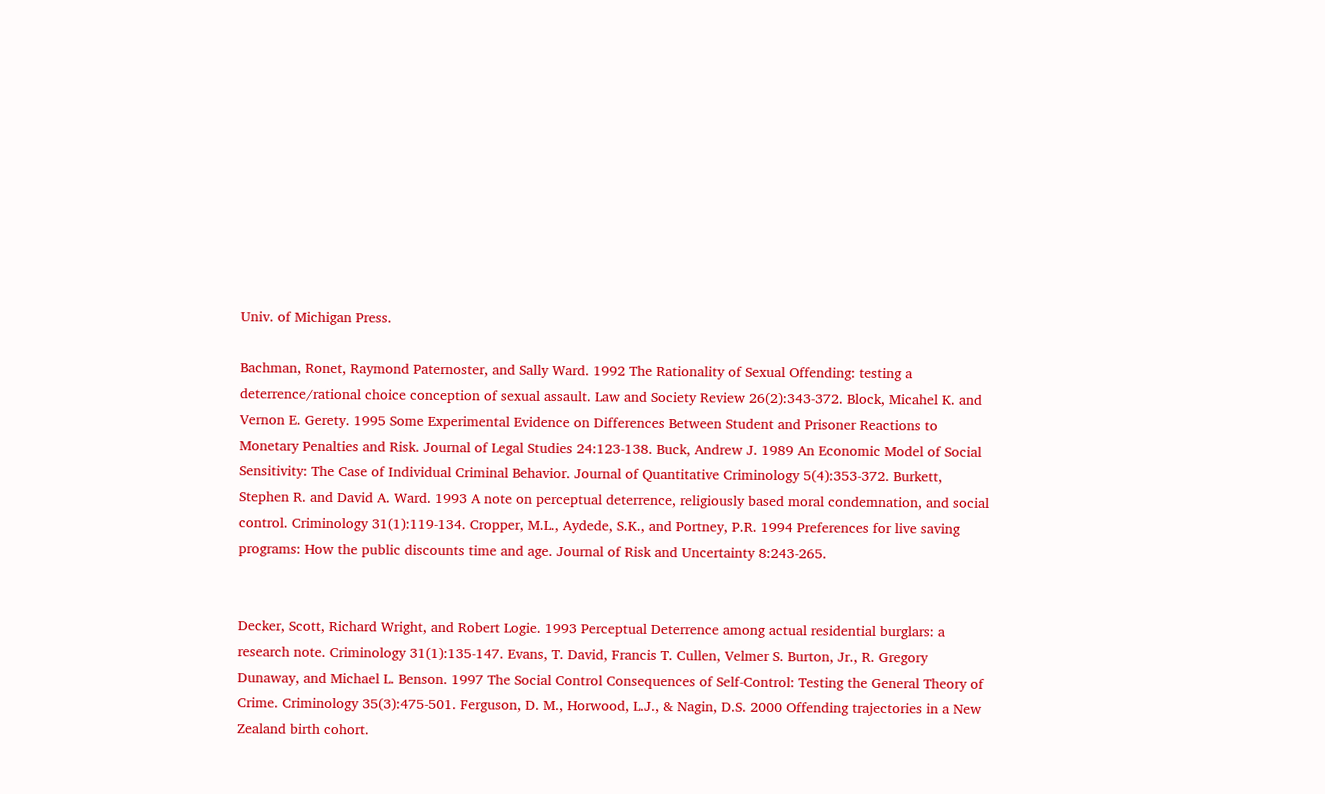Univ. of Michigan Press.

Bachman, Ronet, Raymond Paternoster, and Sally Ward. 1992 The Rationality of Sexual Offending: testing a deterrence/rational choice conception of sexual assault. Law and Society Review 26(2):343-372. Block, Micahel K. and Vernon E. Gerety. 1995 Some Experimental Evidence on Differences Between Student and Prisoner Reactions to Monetary Penalties and Risk. Journal of Legal Studies 24:123-138. Buck, Andrew J. 1989 An Economic Model of Social Sensitivity: The Case of Individual Criminal Behavior. Journal of Quantitative Criminology 5(4):353-372. Burkett, Stephen R. and David A. Ward. 1993 A note on perceptual deterrence, religiously based moral condemnation, and social control. Criminology 31(1):119-134. Cropper, M.L., Aydede, S.K., and Portney, P.R. 1994 Preferences for live saving programs: How the public discounts time and age. Journal of Risk and Uncertainty 8:243-265.


Decker, Scott, Richard Wright, and Robert Logie. 1993 Perceptual Deterrence among actual residential burglars: a research note. Criminology 31(1):135-147. Evans, T. David, Francis T. Cullen, Velmer S. Burton, Jr., R. Gregory Dunaway, and Michael L. Benson. 1997 The Social Control Consequences of Self-Control: Testing the General Theory of Crime. Criminology 35(3):475-501. Ferguson, D. M., Horwood, L.J., & Nagin, D.S. 2000 Offending trajectories in a New Zealand birth cohort.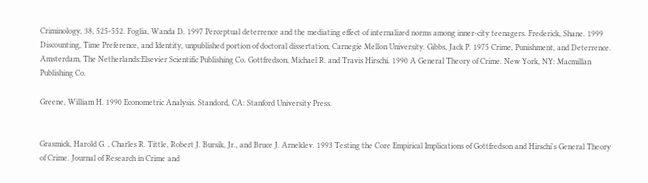Criminology, 38, 525-552. Foglia, Wanda D. 1997 Perceptual deterrence and the mediating effect of internalized norms among inner-city teenagers. Frederick, Shane. 1999 Discounting, Time Preference, and Identity, unpublished portion of doctoral dissertation, Carnegie Mellon University. Gibbs, Jack P. 1975 Crime, Punishment, and Deterrence. Amsterdam, The Netherlands:Elsevier Scientific Publishing Co. Gottfredson, Michael R. and Travis Hirschi. 1990 A General Theory of Crime. New York, NY: Macmillan Publishing Co.

Greene, William H. 1990 Econometric Analysis. Standord, CA: Stanford University Press.


Grasmick, Harold G. , Charles R. Tittle, Robert J. Bursik, Jr., and Bruce J. Arneklev. 1993 Testing the Core Empirical Implications of Gottfredson and Hirschi's General Theory of Crime. Journal of Research in Crime and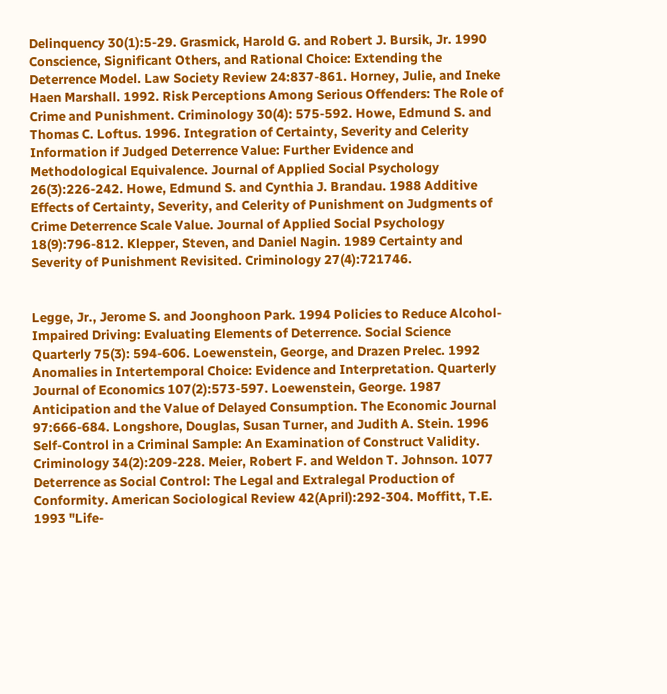Delinquency 30(1):5-29. Grasmick, Harold G. and Robert J. Bursik, Jr. 1990 Conscience, Significant Others, and Rational Choice: Extending the Deterrence Model. Law Society Review 24:837-861. Horney, Julie, and Ineke Haen Marshall. 1992. Risk Perceptions Among Serious Offenders: The Role of Crime and Punishment. Criminology 30(4): 575-592. Howe, Edmund S. and Thomas C. Loftus. 1996. Integration of Certainty, Severity and Celerity Information if Judged Deterrence Value: Further Evidence and Methodological Equivalence. Journal of Applied Social Psychology 26(3):226-242. Howe, Edmund S. and Cynthia J. Brandau. 1988 Additive Effects of Certainty, Severity, and Celerity of Punishment on Judgments of Crime Deterrence Scale Value. Journal of Applied Social Psychology 18(9):796-812. Klepper, Steven, and Daniel Nagin. 1989 Certainty and Severity of Punishment Revisited. Criminology 27(4):721746.


Legge, Jr., Jerome S. and Joonghoon Park. 1994 Policies to Reduce Alcohol-Impaired Driving: Evaluating Elements of Deterrence. Social Science Quarterly 75(3): 594-606. Loewenstein, George, and Drazen Prelec. 1992 Anomalies in Intertemporal Choice: Evidence and Interpretation. Quarterly Journal of Economics 107(2):573-597. Loewenstein, George. 1987 Anticipation and the Value of Delayed Consumption. The Economic Journal 97:666-684. Longshore, Douglas, Susan Turner, and Judith A. Stein. 1996 Self-Control in a Criminal Sample: An Examination of Construct Validity. Criminology 34(2):209-228. Meier, Robert F. and Weldon T. Johnson. 1077 Deterrence as Social Control: The Legal and Extralegal Production of Conformity. American Sociological Review 42(April):292-304. Moffitt, T.E. 1993 "Life-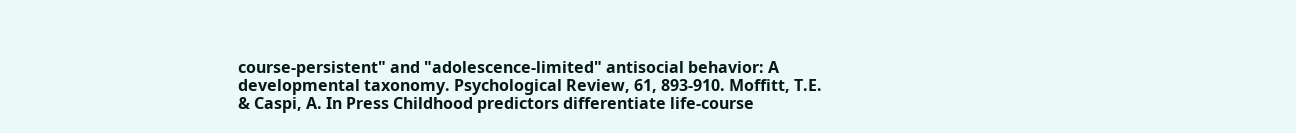course-persistent" and "adolescence-limited" antisocial behavior: A developmental taxonomy. Psychological Review, 61, 893-910. Moffitt, T.E. & Caspi, A. In Press Childhood predictors differentiate life-course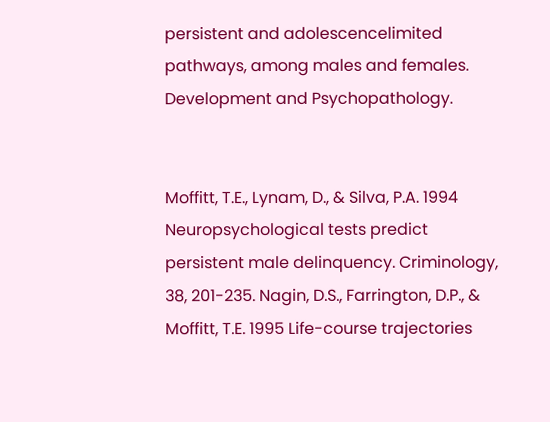persistent and adolescencelimited pathways, among males and females. Development and Psychopathology.


Moffitt, T.E., Lynam, D., & Silva, P.A. 1994 Neuropsychological tests predict persistent male delinquency. Criminology, 38, 201-235. Nagin, D.S., Farrington, D.P., & Moffitt, T.E. 1995 Life-course trajectories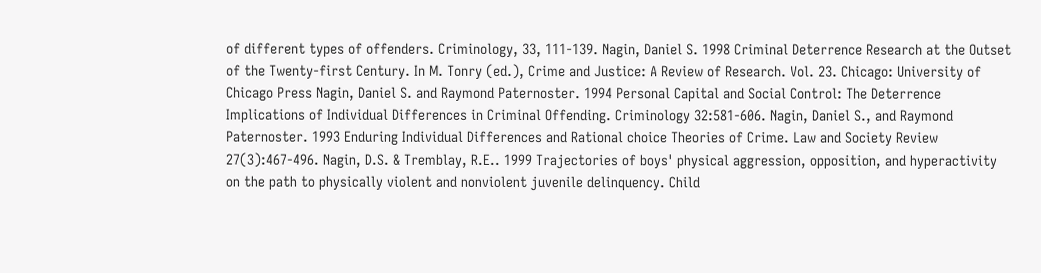of different types of offenders. Criminology, 33, 111-139. Nagin, Daniel S. 1998 Criminal Deterrence Research at the Outset of the Twenty-first Century. In M. Tonry (ed.), Crime and Justice: A Review of Research. Vol. 23. Chicago: University of Chicago Press Nagin, Daniel S. and Raymond Paternoster. 1994 Personal Capital and Social Control: The Deterrence Implications of Individual Differences in Criminal Offending. Criminology 32:581-606. Nagin, Daniel S., and Raymond Paternoster. 1993 Enduring Individual Differences and Rational choice Theories of Crime. Law and Society Review 27(3):467-496. Nagin, D.S. & Tremblay, R.E.. 1999 Trajectories of boys' physical aggression, opposition, and hyperactivity on the path to physically violent and nonviolent juvenile delinquency. Child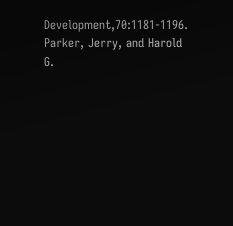Development,70:1181-1196. Parker, Jerry, and Harold G.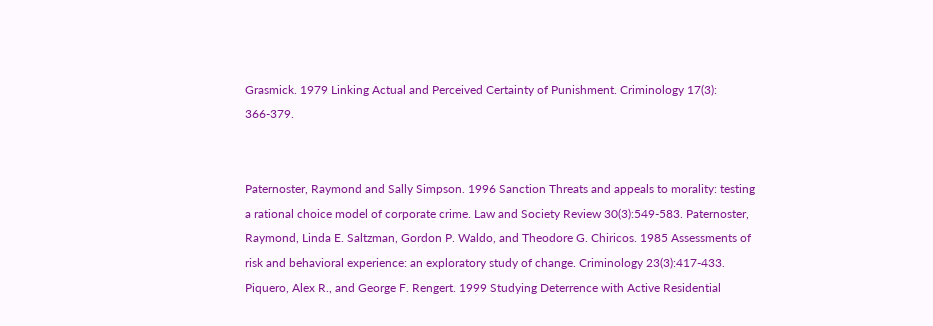Grasmick. 1979 Linking Actual and Perceived Certainty of Punishment. Criminology 17(3): 366-379.


Paternoster, Raymond and Sally Simpson. 1996 Sanction Threats and appeals to morality: testing a rational choice model of corporate crime. Law and Society Review 30(3):549-583. Paternoster, Raymond, Linda E. Saltzman, Gordon P. Waldo, and Theodore G. Chiricos. 1985 Assessments of risk and behavioral experience: an exploratory study of change. Criminology 23(3):417-433. Piquero, Alex R., and George F. Rengert. 1999 Studying Deterrence with Active Residential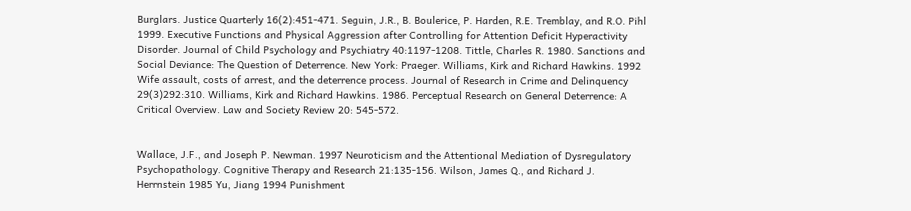Burglars. Justice Quarterly 16(2):451-471. Seguin, J.R., B. Boulerice, P. Harden, R.E. Tremblay, and R.O. Pihl 1999. Executive Functions and Physical Aggression after Controlling for Attention Deficit Hyperactivity Disorder. Journal of Child Psychology and Psychiatry 40:1197-1208. Tittle, Charles R. 1980. Sanctions and Social Deviance: The Question of Deterrence. New York: Praeger. Williams, Kirk and Richard Hawkins. 1992 Wife assault, costs of arrest, and the deterrence process. Journal of Research in Crime and Delinquency 29(3)292:310. Williams, Kirk and Richard Hawkins. 1986. Perceptual Research on General Deterrence: A Critical Overview. Law and Society Review 20: 545-572.


Wallace, J.F., and Joseph P. Newman. 1997 Neuroticism and the Attentional Mediation of Dysregulatory Psychopathology. Cognitive Therapy and Research 21:135-156. Wilson, James Q., and Richard J. Herrnstein 1985 Yu, Jiang 1994 Punishment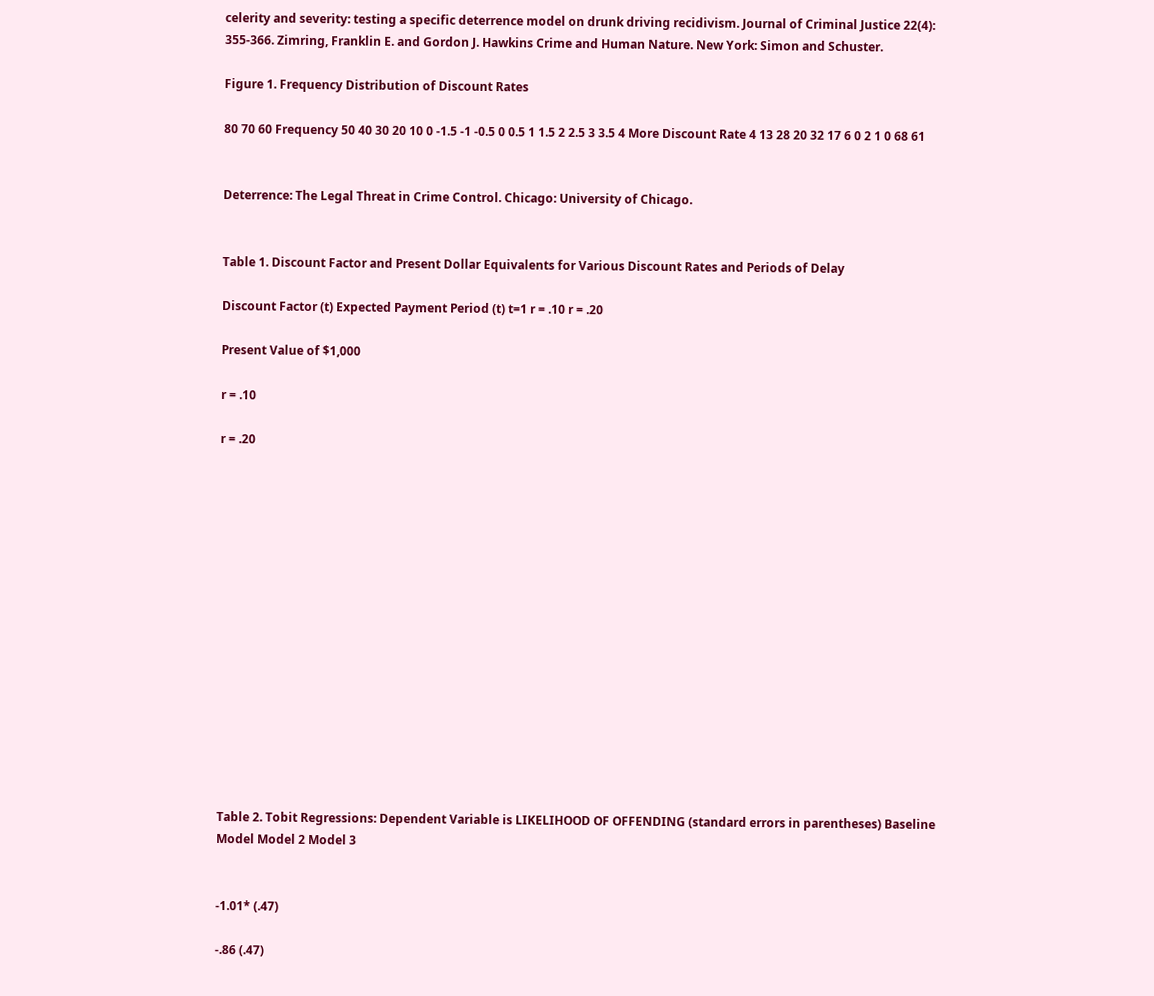celerity and severity: testing a specific deterrence model on drunk driving recidivism. Journal of Criminal Justice 22(4): 355-366. Zimring, Franklin E. and Gordon J. Hawkins Crime and Human Nature. New York: Simon and Schuster.

Figure 1. Frequency Distribution of Discount Rates

80 70 60 Frequency 50 40 30 20 10 0 -1.5 -1 -0.5 0 0.5 1 1.5 2 2.5 3 3.5 4 More Discount Rate 4 13 28 20 32 17 6 0 2 1 0 68 61


Deterrence: The Legal Threat in Crime Control. Chicago: University of Chicago.


Table 1. Discount Factor and Present Dollar Equivalents for Various Discount Rates and Periods of Delay

Discount Factor (t) Expected Payment Period (t) t=1 r = .10 r = .20

Present Value of $1,000

r = .10

r = .20
















Table 2. Tobit Regressions: Dependent Variable is LIKELIHOOD OF OFFENDING (standard errors in parentheses) Baseline Model Model 2 Model 3


-1.01* (.47)

-.86 (.47)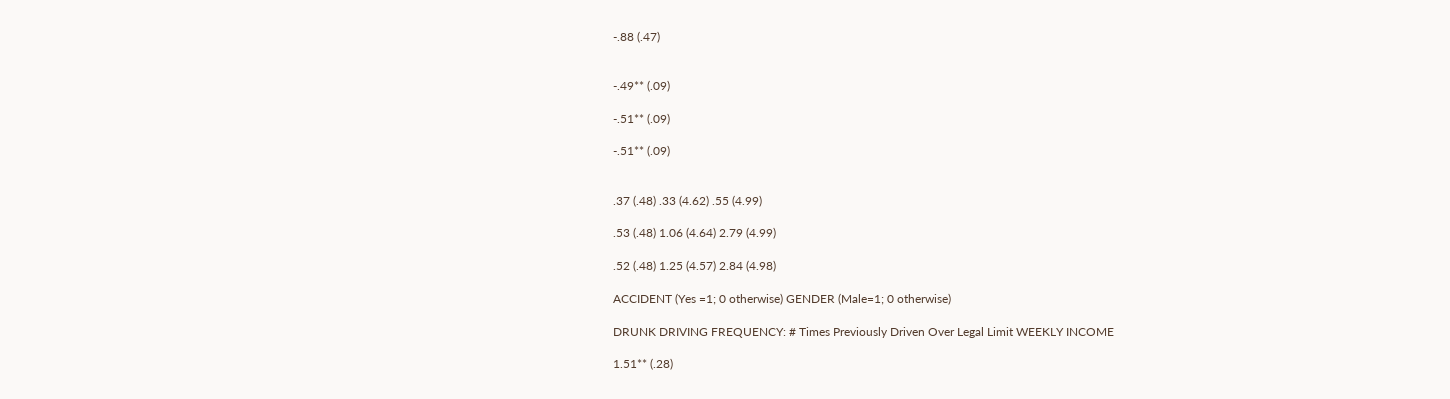-.88 (.47)


-.49** (.09)

-.51** (.09)

-.51** (.09)


.37 (.48) .33 (4.62) .55 (4.99)

.53 (.48) 1.06 (4.64) 2.79 (4.99)

.52 (.48) 1.25 (4.57) 2.84 (4.98)

ACCIDENT (Yes =1; 0 otherwise) GENDER (Male=1; 0 otherwise)

DRUNK DRIVING FREQUENCY: # Times Previously Driven Over Legal Limit WEEKLY INCOME

1.51** (.28)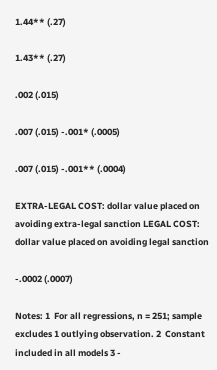1.44** (.27)

1.43** (.27)

.002 (.015)

.007 (.015) -.001* (.0005)

.007 (.015) -.001** (.0004)

EXTRA-LEGAL COST: dollar value placed on avoiding extra-legal sanction LEGAL COST: dollar value placed on avoiding legal sanction

-.0002 (.0007)

Notes: 1  For all regressions, n = 251; sample excludes 1 outlying observation. 2  Constant included in all models 3 -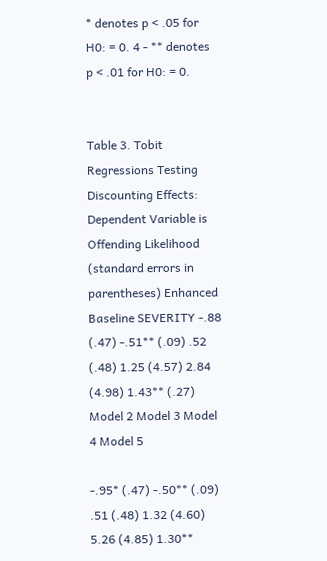* denotes p < .05 for H0: = 0. 4 - ** denotes p < .01 for H0: = 0.


Table 3. Tobit Regressions Testing Discounting Effects: Dependent Variable is Offending Likelihood (standard errors in parentheses) Enhanced Baseline SEVERITY -.88 (.47) -.51** (.09) .52 (.48) 1.25 (4.57) 2.84 (4.98) 1.43** (.27) Model 2 Model 3 Model 4 Model 5

-.95* (.47) -.50** (.09) .51 (.48) 1.32 (4.60) 5.26 (4.85) 1.30**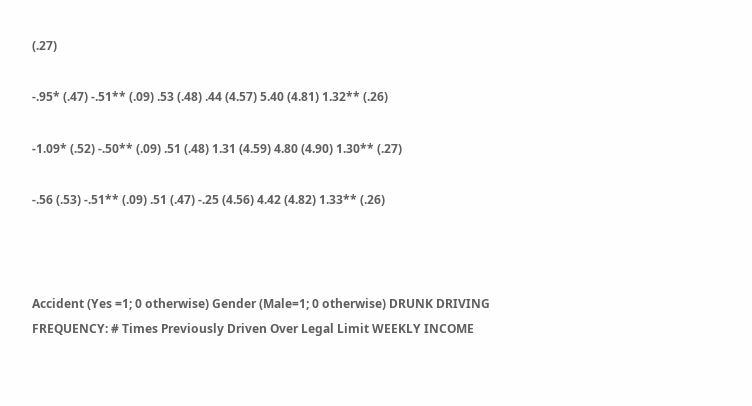(.27)

-.95* (.47) -.51** (.09) .53 (.48) .44 (4.57) 5.40 (4.81) 1.32** (.26)

-1.09* (.52) -.50** (.09) .51 (.48) 1.31 (4.59) 4.80 (4.90) 1.30** (.27)

-.56 (.53) -.51** (.09) .51 (.47) -.25 (4.56) 4.42 (4.82) 1.33** (.26)



Accident (Yes =1; 0 otherwise) Gender (Male=1; 0 otherwise) DRUNK DRIVING FREQUENCY: # Times Previously Driven Over Legal Limit WEEKLY INCOME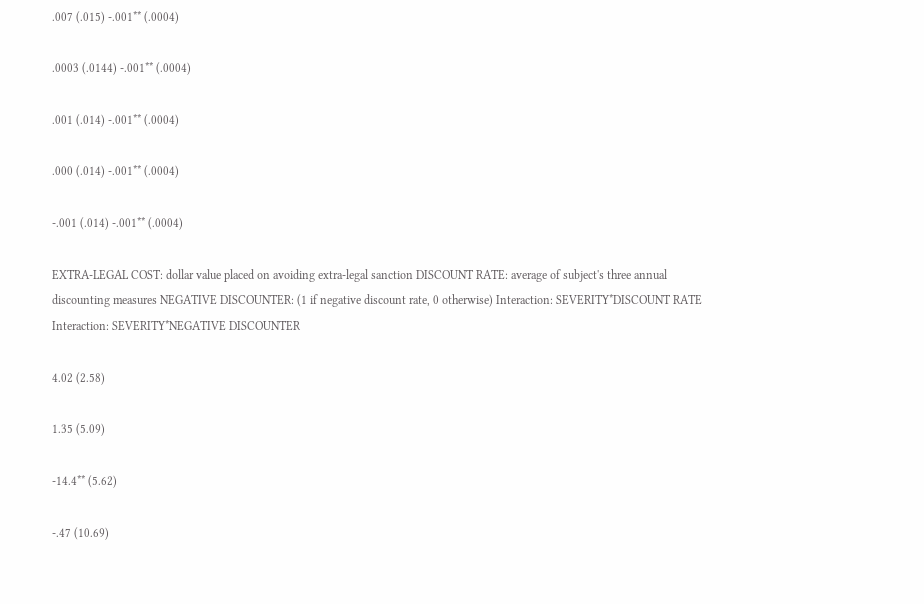.007 (.015) -.001** (.0004)

.0003 (.0144) -.001** (.0004)

.001 (.014) -.001** (.0004)

.000 (.014) -.001** (.0004)

-.001 (.014) -.001** (.0004)

EXTRA-LEGAL COST: dollar value placed on avoiding extra-legal sanction DISCOUNT RATE: average of subject's three annual discounting measures NEGATIVE DISCOUNTER: (1 if negative discount rate, 0 otherwise) Interaction: SEVERITY*DISCOUNT RATE Interaction: SEVERITY*NEGATIVE DISCOUNTER

4.02 (2.58)

1.35 (5.09)

-14.4** (5.62)

-.47 (10.69)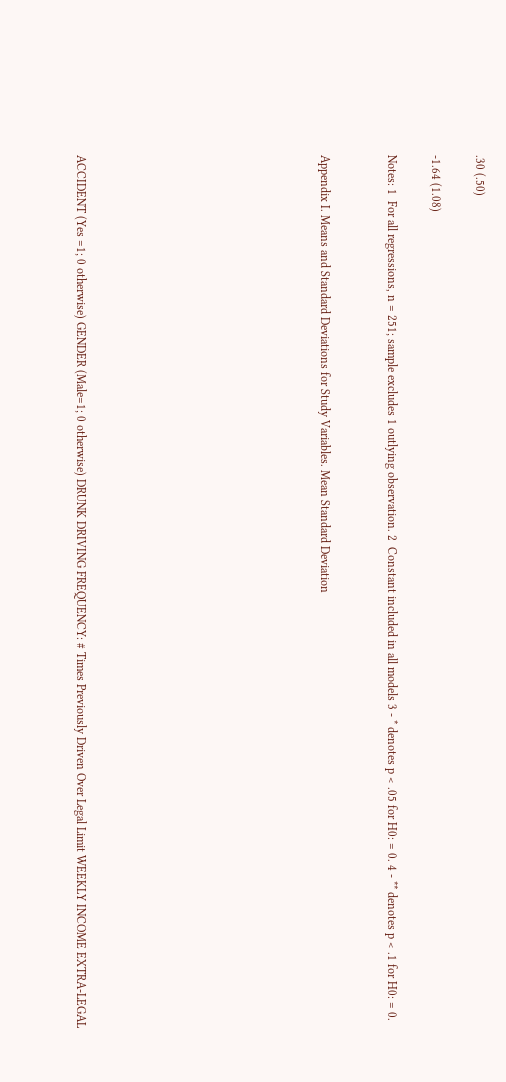.30 (.50)

-1.64 (1.08)

Notes: 1  For all regressions, n = 251; sample excludes 1 outlying observation. 2  Constant included in all models 3 - * denotes p < .05 for H0: = 0. 4 - ** denotes p < .1 for H0: = 0.


Appendix I. Means and Standard Deviations for Study Variables. Mean Standard Deviation










ACCIDENT (Yes =1; 0 otherwise) GENDER (Male=1; 0 otherwise) DRUNK DRIVING FREQUENCY: # Times Previously Driven Over Legal Limit WEEKLY INCOME EXTRA-LEGAL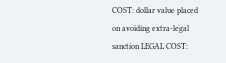COST: dollar value placed on avoiding extra-legal sanction LEGAL COST: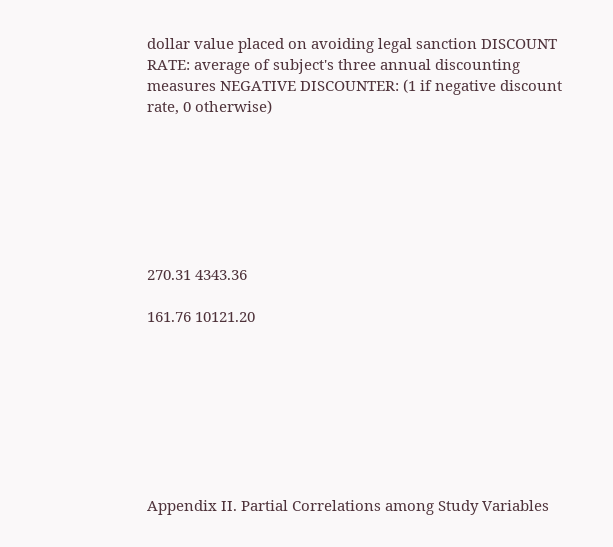dollar value placed on avoiding legal sanction DISCOUNT RATE: average of subject's three annual discounting measures NEGATIVE DISCOUNTER: (1 if negative discount rate, 0 otherwise)







270.31 4343.36

161.76 10121.20








Appendix II. Partial Correlations among Study Variables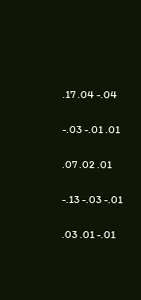.17 .04 -.04

-.03 -.01 .01

.07 .02 .01

-.13 -.03 -.01

.03 .01 -.01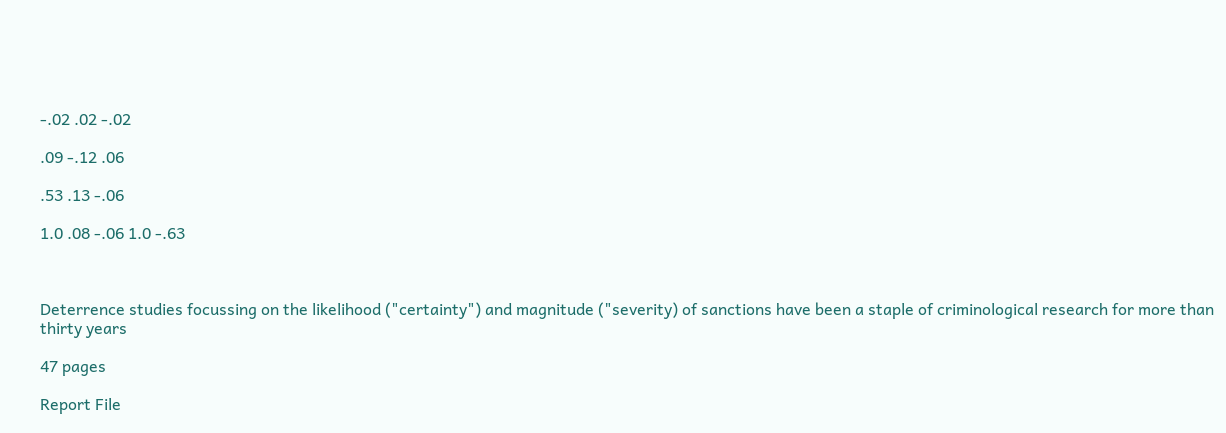-.02 .02 -.02

.09 -.12 .06

.53 .13 -.06

1.0 .08 -.06 1.0 -.63



Deterrence studies focussing on the likelihood ("certainty") and magnitude ("severity) of sanctions have been a staple of criminological research for more than thirty years

47 pages

Report File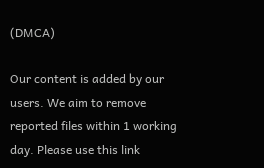(DMCA)

Our content is added by our users. We aim to remove reported files within 1 working day. Please use this link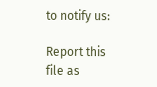to notify us:

Report this file as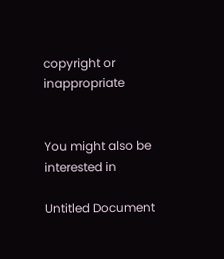copyright or inappropriate


You might also be interested in

Untitled Document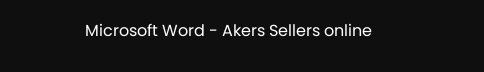Microsoft Word - Akers Sellers online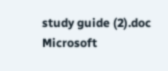study guide (2).doc
Microsoft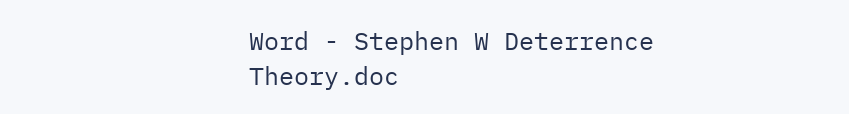Word - Stephen W Deterrence Theory.doc